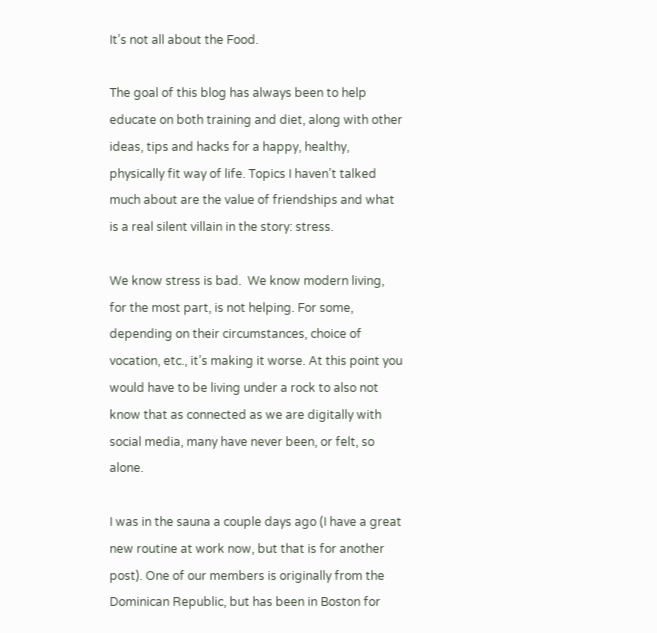It’s not all about the Food.

The goal of this blog has always been to help educate on both training and diet, along with other ideas, tips and hacks for a happy, healthy, physically fit way of life. Topics I haven’t talked much about are the value of friendships and what is a real silent villain in the story: stress.

We know stress is bad.  We know modern living, for the most part, is not helping. For some, depending on their circumstances, choice of vocation, etc., it’s making it worse. At this point you would have to be living under a rock to also not know that as connected as we are digitally with social media, many have never been, or felt, so alone.

I was in the sauna a couple days ago (I have a great new routine at work now, but that is for another post). One of our members is originally from the Dominican Republic, but has been in Boston for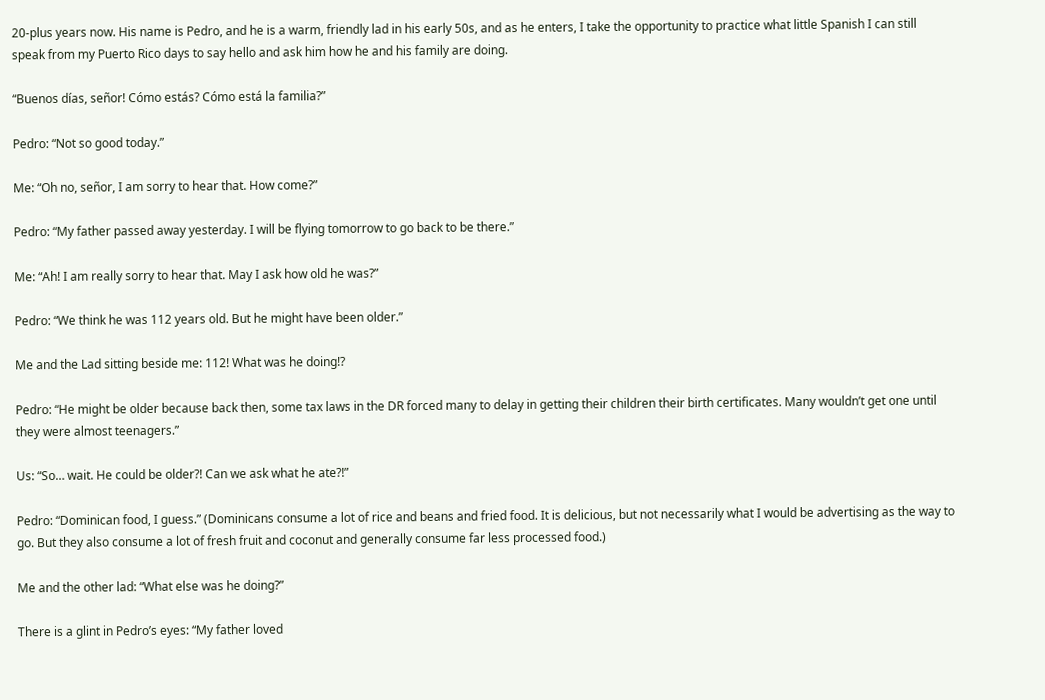20-plus years now. His name is Pedro, and he is a warm, friendly lad in his early 50s, and as he enters, I take the opportunity to practice what little Spanish I can still speak from my Puerto Rico days to say hello and ask him how he and his family are doing.

“Buenos días, señor! Cómo estás? Cómo está la familia?”

Pedro: “Not so good today.”

Me: “Oh no, señor, I am sorry to hear that. How come?”

Pedro: “My father passed away yesterday. I will be flying tomorrow to go back to be there.”

Me: “Ah! I am really sorry to hear that. May I ask how old he was?”

Pedro: “We think he was 112 years old. But he might have been older.”

Me and the Lad sitting beside me: 112! What was he doing!?

Pedro: “He might be older because back then, some tax laws in the DR forced many to delay in getting their children their birth certificates. Many wouldn’t get one until they were almost teenagers.”

Us: “So… wait. He could be older?! Can we ask what he ate?!”

Pedro: “Dominican food, I guess.” (Dominicans consume a lot of rice and beans and fried food. It is delicious, but not necessarily what I would be advertising as the way to go. But they also consume a lot of fresh fruit and coconut and generally consume far less processed food.)

Me and the other lad: “What else was he doing?”

There is a glint in Pedro’s eyes: “My father loved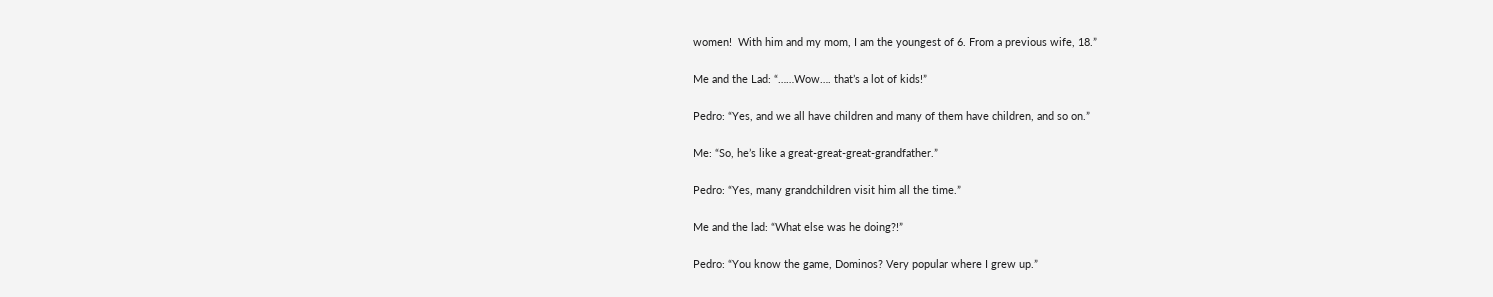women!  With him and my mom, I am the youngest of 6. From a previous wife, 18.”

Me and the Lad: “……Wow…. that’s a lot of kids!”

Pedro: “Yes, and we all have children and many of them have children, and so on.”

Me: “So, he’s like a great-great-great-grandfather.”

Pedro: “Yes, many grandchildren visit him all the time.”

Me and the lad: “What else was he doing?!”

Pedro: “You know the game, Dominos? Very popular where I grew up.”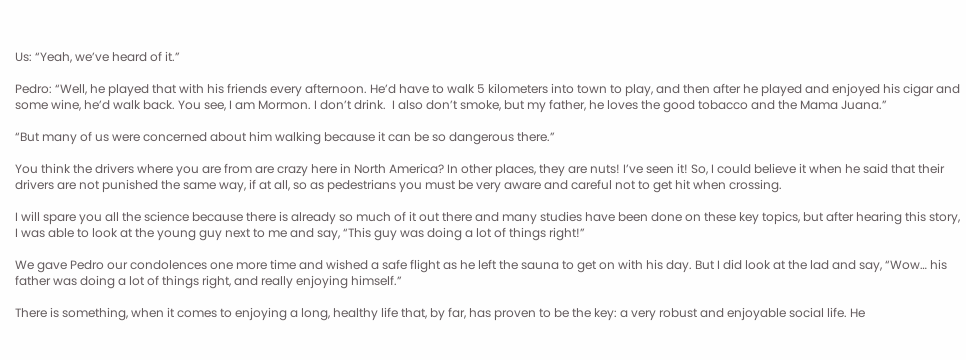Us: “Yeah, we’ve heard of it.”

Pedro: “Well, he played that with his friends every afternoon. He’d have to walk 5 kilometers into town to play, and then after he played and enjoyed his cigar and some wine, he’d walk back. You see, I am Mormon. I don’t drink.  I also don’t smoke, but my father, he loves the good tobacco and the Mama Juana.”

“But many of us were concerned about him walking because it can be so dangerous there.”

You think the drivers where you are from are crazy here in North America? In other places, they are nuts! I’ve seen it! So, I could believe it when he said that their drivers are not punished the same way, if at all, so as pedestrians you must be very aware and careful not to get hit when crossing.

I will spare you all the science because there is already so much of it out there and many studies have been done on these key topics, but after hearing this story, I was able to look at the young guy next to me and say, “This guy was doing a lot of things right!”

We gave Pedro our condolences one more time and wished a safe flight as he left the sauna to get on with his day. But I did look at the lad and say, “Wow… his father was doing a lot of things right, and really enjoying himself.”

There is something, when it comes to enjoying a long, healthy life that, by far, has proven to be the key: a very robust and enjoyable social life. He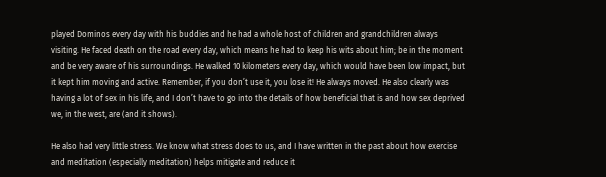played Dominos every day with his buddies and he had a whole host of children and grandchildren always visiting. He faced death on the road every day, which means he had to keep his wits about him; be in the moment and be very aware of his surroundings. He walked 10 kilometers every day, which would have been low impact, but it kept him moving and active. Remember, if you don’t use it, you lose it! He always moved. He also clearly was having a lot of sex in his life, and I don’t have to go into the details of how beneficial that is and how sex deprived we, in the west, are (and it shows).

He also had very little stress. We know what stress does to us, and I have written in the past about how exercise and meditation (especially meditation) helps mitigate and reduce it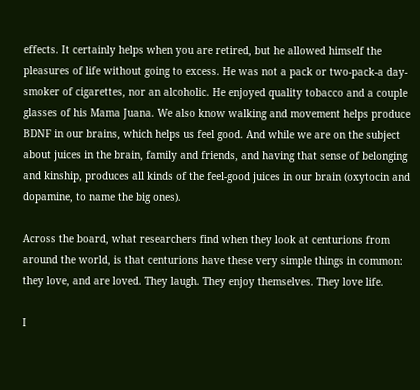effects. It certainly helps when you are retired, but he allowed himself the pleasures of life without going to excess. He was not a pack or two-pack-a day-smoker of cigarettes, nor an alcoholic. He enjoyed quality tobacco and a couple glasses of his Mama Juana. We also know walking and movement helps produce BDNF in our brains, which helps us feel good. And while we are on the subject about juices in the brain, family and friends, and having that sense of belonging and kinship, produces all kinds of the feel-good juices in our brain (oxytocin and dopamine, to name the big ones).

Across the board, what researchers find when they look at centurions from around the world, is that centurions have these very simple things in common: they love, and are loved. They laugh. They enjoy themselves. They love life.

I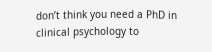don’t think you need a PhD in clinical psychology to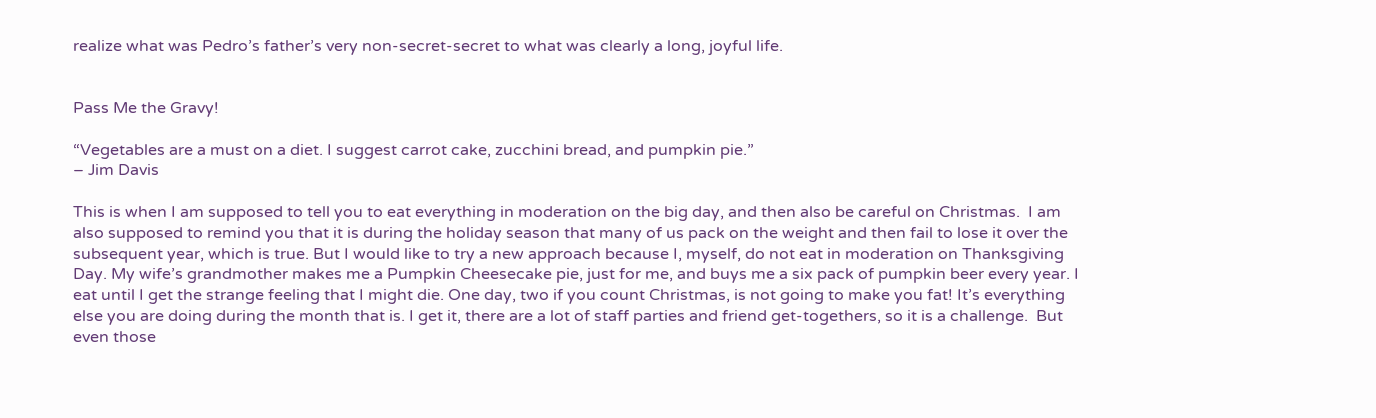realize what was Pedro’s father’s very non-secret-secret to what was clearly a long, joyful life.


Pass Me the Gravy!

“Vegetables are a must on a diet. I suggest carrot cake, zucchini bread, and pumpkin pie.”
– Jim Davis

This is when I am supposed to tell you to eat everything in moderation on the big day, and then also be careful on Christmas.  I am also supposed to remind you that it is during the holiday season that many of us pack on the weight and then fail to lose it over the subsequent year, which is true. But I would like to try a new approach because I, myself, do not eat in moderation on Thanksgiving Day. My wife’s grandmother makes me a Pumpkin Cheesecake pie, just for me, and buys me a six pack of pumpkin beer every year. I eat until I get the strange feeling that I might die. One day, two if you count Christmas, is not going to make you fat! It’s everything else you are doing during the month that is. I get it, there are a lot of staff parties and friend get-togethers, so it is a challenge.  But even those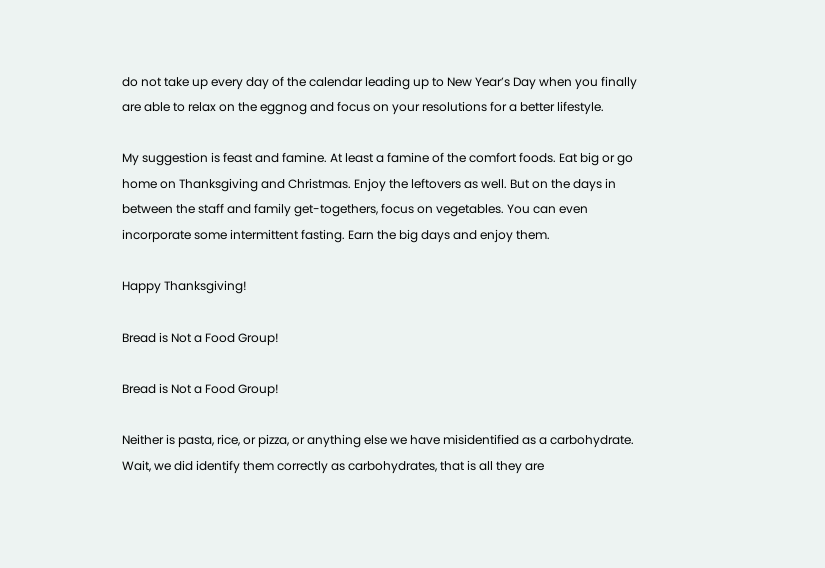do not take up every day of the calendar leading up to New Year’s Day when you finally are able to relax on the eggnog and focus on your resolutions for a better lifestyle.

My suggestion is feast and famine. At least a famine of the comfort foods. Eat big or go home on Thanksgiving and Christmas. Enjoy the leftovers as well. But on the days in between the staff and family get-togethers, focus on vegetables. You can even incorporate some intermittent fasting. Earn the big days and enjoy them.

Happy Thanksgiving!

Bread is Not a Food Group!

Bread is Not a Food Group!

Neither is pasta, rice, or pizza, or anything else we have misidentified as a carbohydrate. Wait, we did identify them correctly as carbohydrates, that is all they are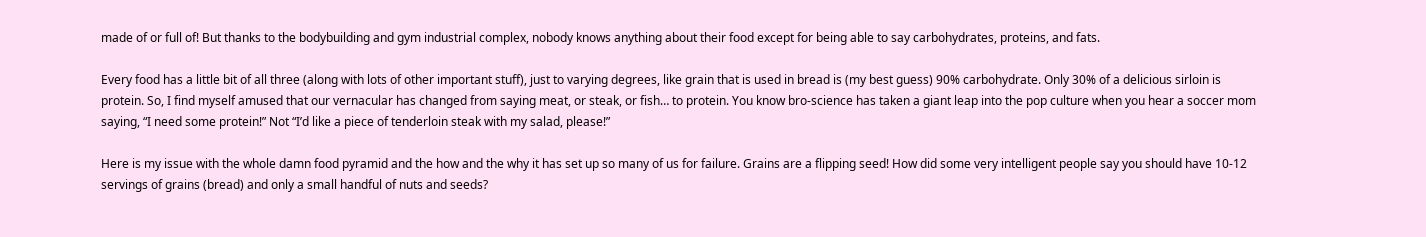made of or full of! But thanks to the bodybuilding and gym industrial complex, nobody knows anything about their food except for being able to say carbohydrates, proteins, and fats.

Every food has a little bit of all three (along with lots of other important stuff), just to varying degrees, like grain that is used in bread is (my best guess) 90% carbohydrate. Only 30% of a delicious sirloin is protein. So, I find myself amused that our vernacular has changed from saying meat, or steak, or fish… to protein. You know bro-science has taken a giant leap into the pop culture when you hear a soccer mom saying, “I need some protein!” Not “I’d like a piece of tenderloin steak with my salad, please!”

Here is my issue with the whole damn food pyramid and the how and the why it has set up so many of us for failure. Grains are a flipping seed! How did some very intelligent people say you should have 10-12 servings of grains (bread) and only a small handful of nuts and seeds?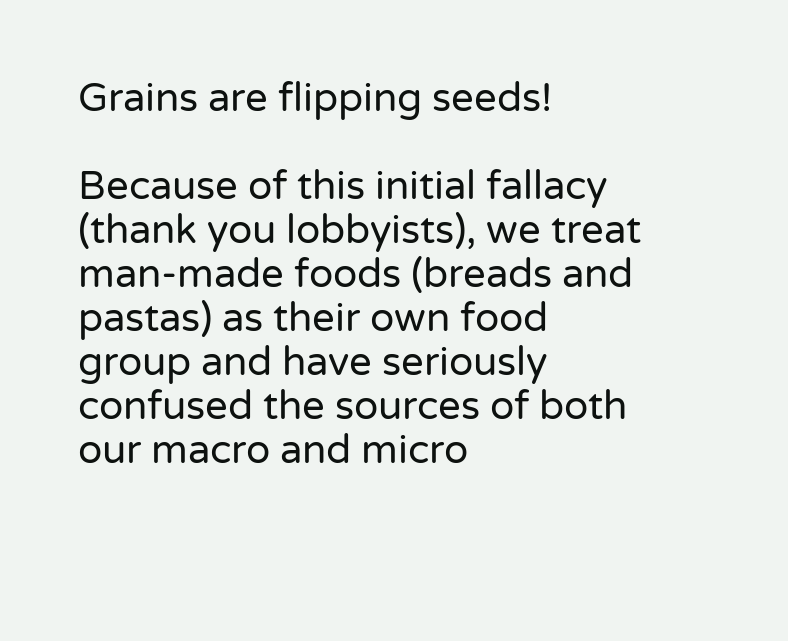Grains are flipping seeds!

Because of this initial fallacy (thank you lobbyists), we treat man-made foods (breads and pastas) as their own food group and have seriously confused the sources of both our macro and micro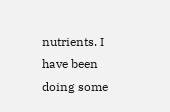nutrients. I have been doing some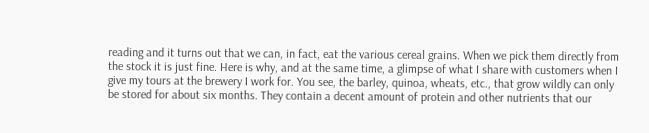reading and it turns out that we can, in fact, eat the various cereal grains. When we pick them directly from the stock it is just fine. Here is why, and at the same time, a glimpse of what I share with customers when I give my tours at the brewery I work for. You see, the barley, quinoa, wheats, etc., that grow wildly can only be stored for about six months. They contain a decent amount of protein and other nutrients that our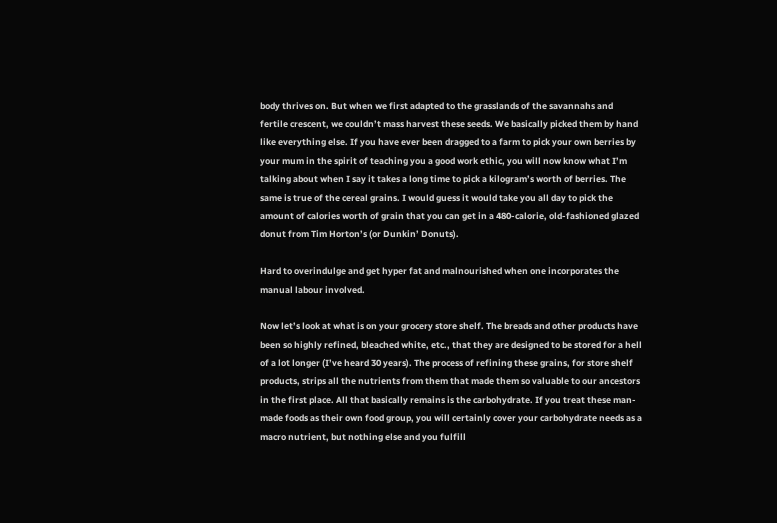body thrives on. But when we first adapted to the grasslands of the savannahs and fertile crescent, we couldn’t mass harvest these seeds. We basically picked them by hand like everything else. If you have ever been dragged to a farm to pick your own berries by your mum in the spirit of teaching you a good work ethic, you will now know what I’m talking about when I say it takes a long time to pick a kilogram’s worth of berries. The same is true of the cereal grains. I would guess it would take you all day to pick the amount of calories worth of grain that you can get in a 480-calorie, old-fashioned glazed donut from Tim Horton’s (or Dunkin’ Donuts).

Hard to overindulge and get hyper fat and malnourished when one incorporates the manual labour involved.

Now let’s look at what is on your grocery store shelf. The breads and other products have been so highly refined, bleached white, etc., that they are designed to be stored for a hell of a lot longer (I’ve heard 30 years). The process of refining these grains, for store shelf products, strips all the nutrients from them that made them so valuable to our ancestors in the first place. All that basically remains is the carbohydrate. If you treat these man-made foods as their own food group, you will certainly cover your carbohydrate needs as a macro nutrient, but nothing else and you fulfill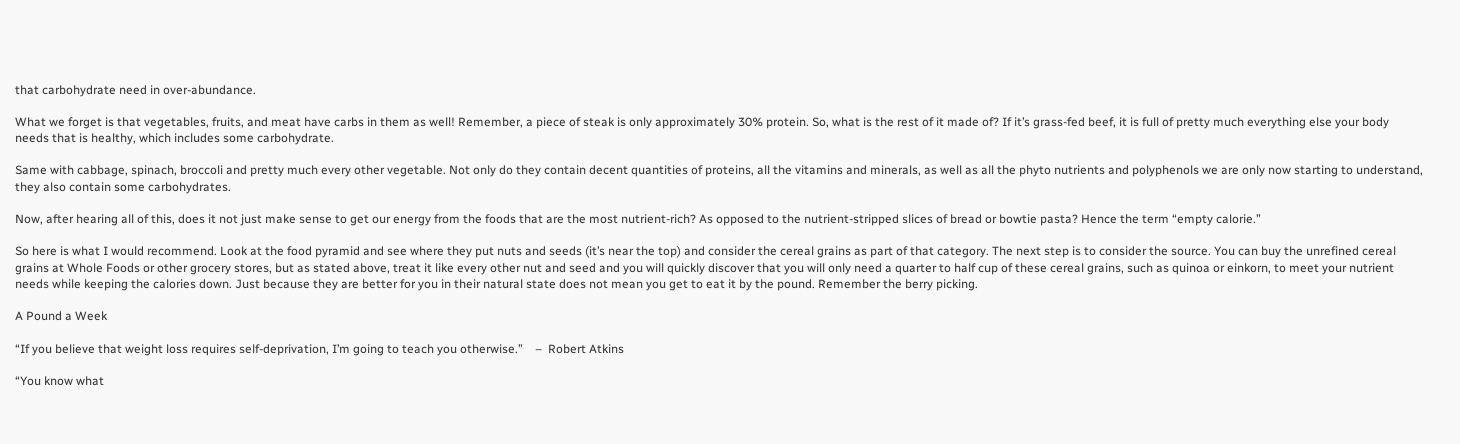that carbohydrate need in over-abundance.

What we forget is that vegetables, fruits, and meat have carbs in them as well! Remember, a piece of steak is only approximately 30% protein. So, what is the rest of it made of? If it’s grass-fed beef, it is full of pretty much everything else your body needs that is healthy, which includes some carbohydrate.

Same with cabbage, spinach, broccoli and pretty much every other vegetable. Not only do they contain decent quantities of proteins, all the vitamins and minerals, as well as all the phyto nutrients and polyphenols we are only now starting to understand, they also contain some carbohydrates.

Now, after hearing all of this, does it not just make sense to get our energy from the foods that are the most nutrient-rich? As opposed to the nutrient-stripped slices of bread or bowtie pasta? Hence the term “empty calorie.”

So here is what I would recommend. Look at the food pyramid and see where they put nuts and seeds (it’s near the top) and consider the cereal grains as part of that category. The next step is to consider the source. You can buy the unrefined cereal grains at Whole Foods or other grocery stores, but as stated above, treat it like every other nut and seed and you will quickly discover that you will only need a quarter to half cup of these cereal grains, such as quinoa or einkorn, to meet your nutrient needs while keeping the calories down. Just because they are better for you in their natural state does not mean you get to eat it by the pound. Remember the berry picking.

A Pound a Week

“If you believe that weight loss requires self-deprivation, I’m going to teach you otherwise.”    –  Robert Atkins

“You know what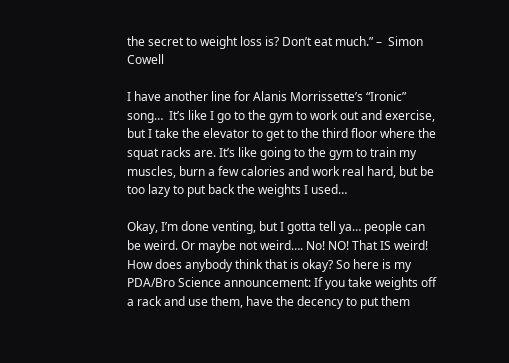the secret to weight loss is? Don’t eat much.” –  Simon Cowell

I have another line for Alanis Morrissette’s “Ironic” song…  It’s like I go to the gym to work out and exercise, but I take the elevator to get to the third floor where the squat racks are. It’s like going to the gym to train my muscles, burn a few calories and work real hard, but be too lazy to put back the weights I used…

Okay, I’m done venting, but I gotta tell ya… people can be weird. Or maybe not weird…. No! NO! That IS weird! How does anybody think that is okay? So here is my PDA/Bro Science announcement: If you take weights off a rack and use them, have the decency to put them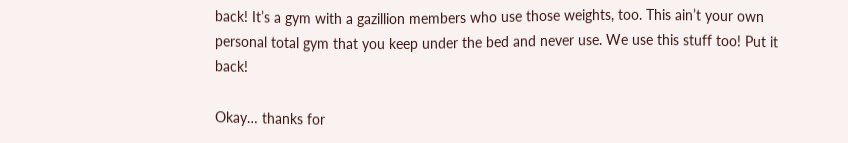back! It’s a gym with a gazillion members who use those weights, too. This ain’t your own personal total gym that you keep under the bed and never use. We use this stuff too! Put it back!

Okay… thanks for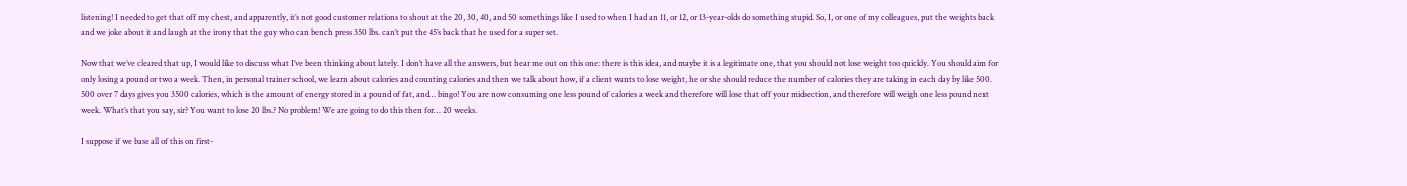listening! I needed to get that off my chest, and apparently, it’s not good customer relations to shout at the 20, 30, 40, and 50 somethings like I used to when I had an 11, or 12, or 13-year-olds do something stupid. So, I, or one of my colleagues, put the weights back and we joke about it and laugh at the irony that the guy who can bench press 350 lbs. can’t put the 45’s back that he used for a super set.

Now that we’ve cleared that up, I would like to discuss what I’ve been thinking about lately. I don’t have all the answers, but hear me out on this one: there is this idea, and maybe it is a legitimate one, that you should not lose weight too quickly. You should aim for only losing a pound or two a week. Then, in personal trainer school, we learn about calories and counting calories and then we talk about how, if a client wants to lose weight, he or she should reduce the number of calories they are taking in each day by like 500. 500 over 7 days gives you 3500 calories, which is the amount of energy stored in a pound of fat, and… bingo! You are now consuming one less pound of calories a week and therefore will lose that off your midsection, and therefore will weigh one less pound next week. What’s that you say, sir? You want to lose 20 lbs.? No problem! We are going to do this then for… 20 weeks.

I suppose if we base all of this on first-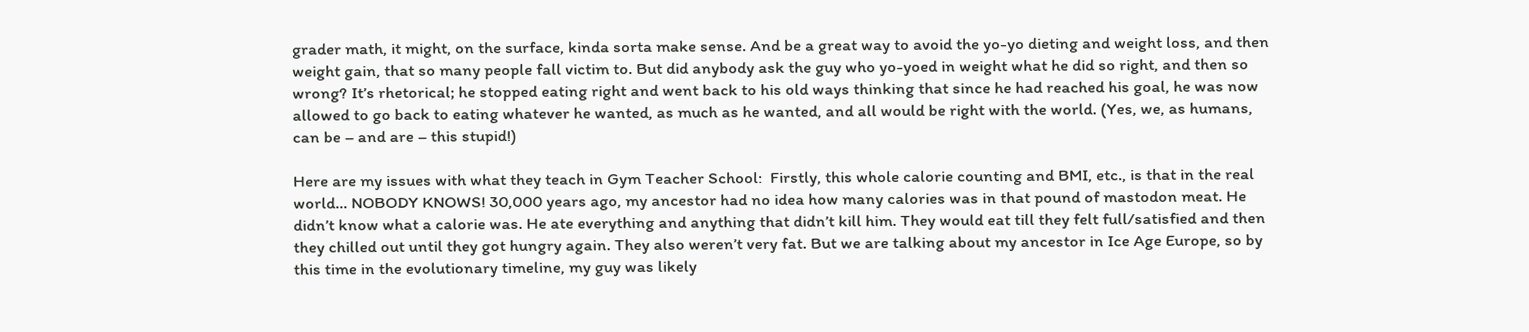grader math, it might, on the surface, kinda sorta make sense. And be a great way to avoid the yo-yo dieting and weight loss, and then weight gain, that so many people fall victim to. But did anybody ask the guy who yo-yoed in weight what he did so right, and then so wrong? It’s rhetorical; he stopped eating right and went back to his old ways thinking that since he had reached his goal, he was now allowed to go back to eating whatever he wanted, as much as he wanted, and all would be right with the world. (Yes, we, as humans, can be – and are – this stupid!)

Here are my issues with what they teach in Gym Teacher School:  Firstly, this whole calorie counting and BMI, etc., is that in the real world… NOBODY KNOWS! 30,000 years ago, my ancestor had no idea how many calories was in that pound of mastodon meat. He didn’t know what a calorie was. He ate everything and anything that didn’t kill him. They would eat till they felt full/satisfied and then they chilled out until they got hungry again. They also weren’t very fat. But we are talking about my ancestor in Ice Age Europe, so by this time in the evolutionary timeline, my guy was likely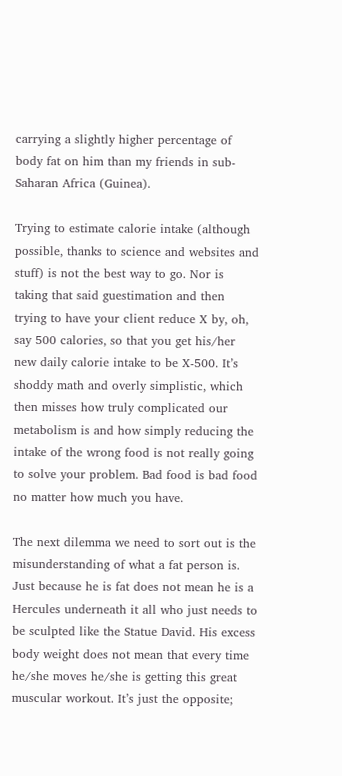carrying a slightly higher percentage of body fat on him than my friends in sub-Saharan Africa (Guinea).

Trying to estimate calorie intake (although possible, thanks to science and websites and stuff) is not the best way to go. Nor is taking that said guestimation and then trying to have your client reduce X by, oh, say 500 calories, so that you get his/her new daily calorie intake to be X-500. It’s shoddy math and overly simplistic, which then misses how truly complicated our metabolism is and how simply reducing the intake of the wrong food is not really going to solve your problem. Bad food is bad food no matter how much you have.

The next dilemma we need to sort out is the misunderstanding of what a fat person is. Just because he is fat does not mean he is a Hercules underneath it all who just needs to be sculpted like the Statue David. His excess body weight does not mean that every time he/she moves he/she is getting this great muscular workout. It’s just the opposite;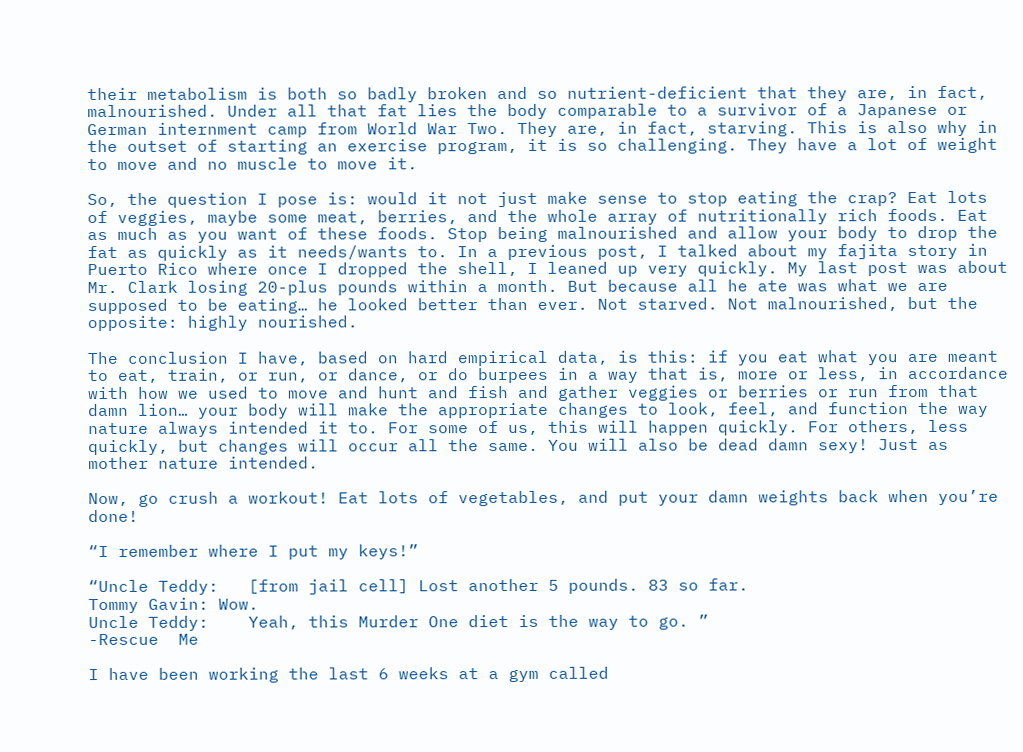their metabolism is both so badly broken and so nutrient-deficient that they are, in fact, malnourished. Under all that fat lies the body comparable to a survivor of a Japanese or German internment camp from World War Two. They are, in fact, starving. This is also why in the outset of starting an exercise program, it is so challenging. They have a lot of weight to move and no muscle to move it.

So, the question I pose is: would it not just make sense to stop eating the crap? Eat lots of veggies, maybe some meat, berries, and the whole array of nutritionally rich foods. Eat as much as you want of these foods. Stop being malnourished and allow your body to drop the fat as quickly as it needs/wants to. In a previous post, I talked about my fajita story in Puerto Rico where once I dropped the shell, I leaned up very quickly. My last post was about Mr. Clark losing 20-plus pounds within a month. But because all he ate was what we are supposed to be eating… he looked better than ever. Not starved. Not malnourished, but the opposite: highly nourished.

The conclusion I have, based on hard empirical data, is this: if you eat what you are meant to eat, train, or run, or dance, or do burpees in a way that is, more or less, in accordance with how we used to move and hunt and fish and gather veggies or berries or run from that damn lion… your body will make the appropriate changes to look, feel, and function the way nature always intended it to. For some of us, this will happen quickly. For others, less quickly, but changes will occur all the same. You will also be dead damn sexy! Just as mother nature intended.

Now, go crush a workout! Eat lots of vegetables, and put your damn weights back when you’re done!

“I remember where I put my keys!”

“Uncle Teddy:   [from jail cell] Lost another 5 pounds. 83 so far.
Tommy Gavin: Wow.
Uncle Teddy:    Yeah, this Murder One diet is the way to go. ”
-Rescue  Me

I have been working the last 6 weeks at a gym called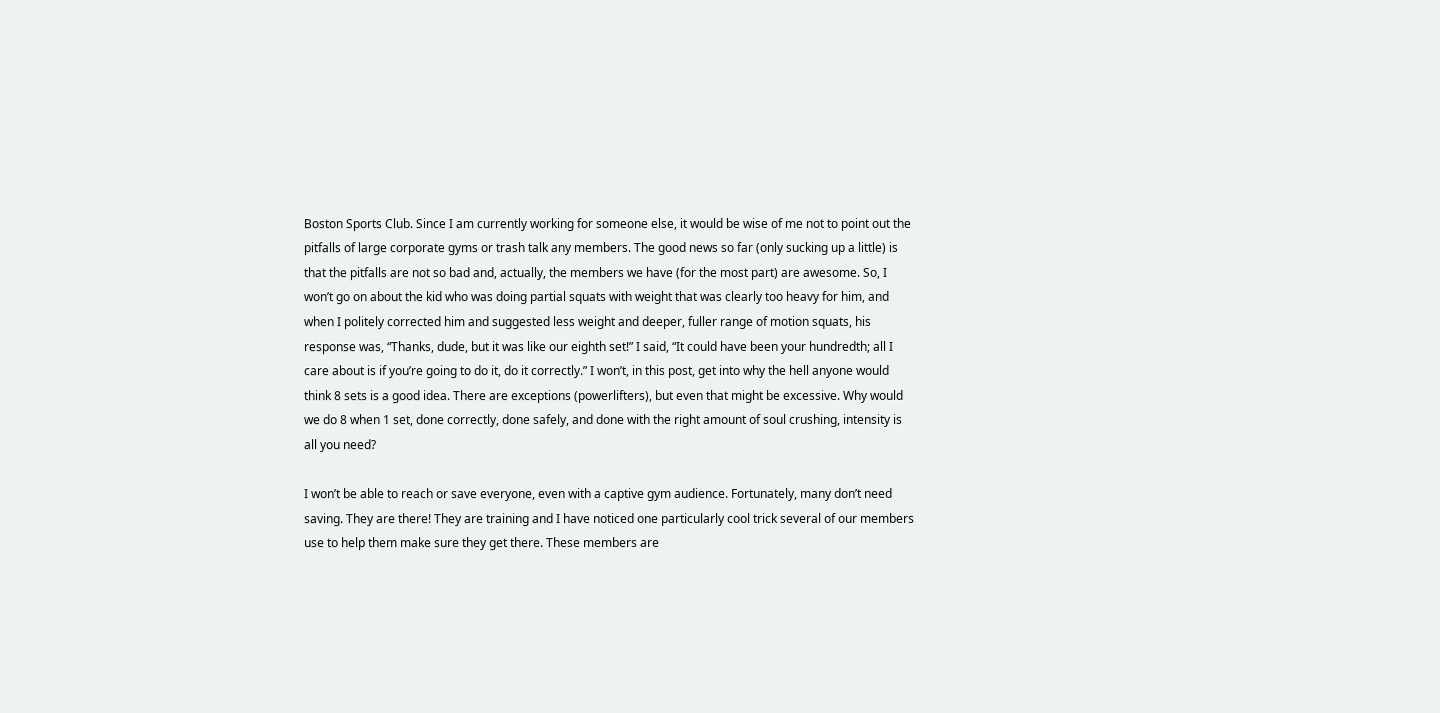Boston Sports Club. Since I am currently working for someone else, it would be wise of me not to point out the pitfalls of large corporate gyms or trash talk any members. The good news so far (only sucking up a little) is that the pitfalls are not so bad and, actually, the members we have (for the most part) are awesome. So, I won’t go on about the kid who was doing partial squats with weight that was clearly too heavy for him, and when I politely corrected him and suggested less weight and deeper, fuller range of motion squats, his response was, “Thanks, dude, but it was like our eighth set!” I said, “It could have been your hundredth; all I care about is if you’re going to do it, do it correctly.” I won’t, in this post, get into why the hell anyone would think 8 sets is a good idea. There are exceptions (powerlifters), but even that might be excessive. Why would we do 8 when 1 set, done correctly, done safely, and done with the right amount of soul crushing, intensity is all you need?

I won’t be able to reach or save everyone, even with a captive gym audience. Fortunately, many don’t need saving. They are there! They are training and I have noticed one particularly cool trick several of our members use to help them make sure they get there. These members are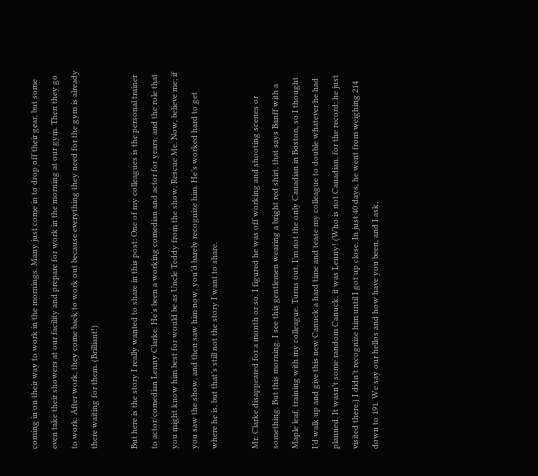coming in on their way to work in the mornings. Many just come in to drop off their gear, but some even take their showers at our facility and prepare for work in the morning at our gym. Then they go to work. After work, they come back to work out because everything they need for the gym is already there waiting for them. (Brilliant!)

But here is the story I really wanted to share in this post: One of my colleagues is the personal trainer to actor/comedian Lenny Clarke. He’s been a working comedian and actor for years, and the role that you might know him best for would be as Uncle Teddy from the show, Rescue Me. Now, believe me; if you saw the show, and then saw him now, you’d barely recognize him. He’s worked hard to get where he is, but that’s still not the story I want to share.

Mr. Clarke disappeared for a month or so. I figured he was off working and shooting scenes or something. But this morning, I see this gentlemen wearing a bright red shirt, that says Banff with a Maple leaf, training with my colleague. Turns out, I’m not the only Canadian in Boston, so I thought I’d walk up and give this new Canuck a hard time and tease my colleague to double whatever he had planned. It wasn’t some random Canuck, it was Lenny! (Who is not Canadian, for the record; he just visited there.) I didn’t recognize him until I got up close. In just 40 days, he went from weighing 214 down to 191. We say our hellos and how have you been, and I ask,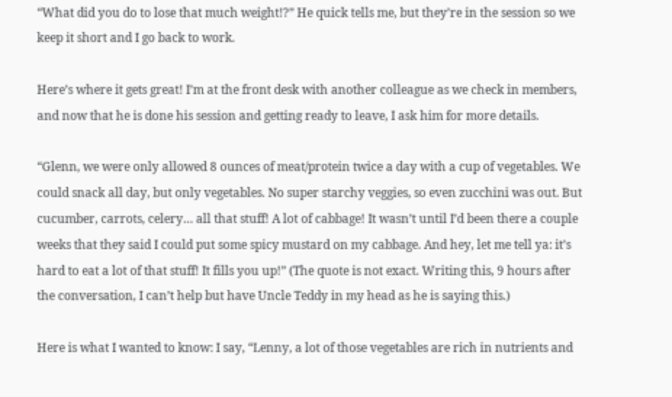“What did you do to lose that much weight!?” He quick tells me, but they’re in the session so we keep it short and I go back to work.

Here’s where it gets great! I’m at the front desk with another colleague as we check in members, and now that he is done his session and getting ready to leave, I ask him for more details.

“Glenn, we were only allowed 8 ounces of meat/protein twice a day with a cup of vegetables. We could snack all day, but only vegetables. No super starchy veggies, so even zucchini was out. But cucumber, carrots, celery… all that stuff! A lot of cabbage! It wasn’t until I’d been there a couple weeks that they said I could put some spicy mustard on my cabbage. And hey, let me tell ya: it’s hard to eat a lot of that stuff! It fills you up!” (The quote is not exact. Writing this, 9 hours after the conversation, I can’t help but have Uncle Teddy in my head as he is saying this.)

Here is what I wanted to know: I say, “Lenny, a lot of those vegetables are rich in nutrients and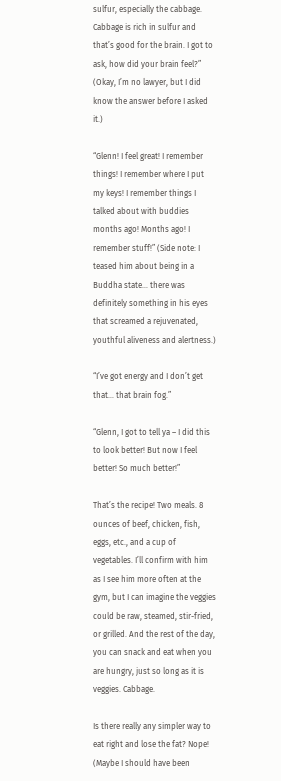sulfur, especially the cabbage. Cabbage is rich in sulfur and that’s good for the brain. I got to ask, how did your brain feel?” (Okay, I’m no lawyer, but I did know the answer before I asked it.)

“Glenn! I feel great! I remember things! I remember where I put my keys! I remember things I talked about with buddies months ago! Months ago! I remember stuff!” (Side note: I teased him about being in a Buddha state… there was definitely something in his eyes that screamed a rejuvenated, youthful aliveness and alertness.)

“I’ve got energy and I don’t get that… that brain fog.”

“Glenn, I got to tell ya – I did this to look better! But now I feel better! So much better!”

That’s the recipe! Two meals. 8 ounces of beef, chicken, fish, eggs, etc., and a cup of vegetables. I’ll confirm with him as I see him more often at the gym, but I can imagine the veggies could be raw, steamed, stir-fried, or grilled. And the rest of the day, you can snack and eat when you are hungry, just so long as it is veggies. Cabbage.

Is there really any simpler way to eat right and lose the fat? Nope! (Maybe I should have been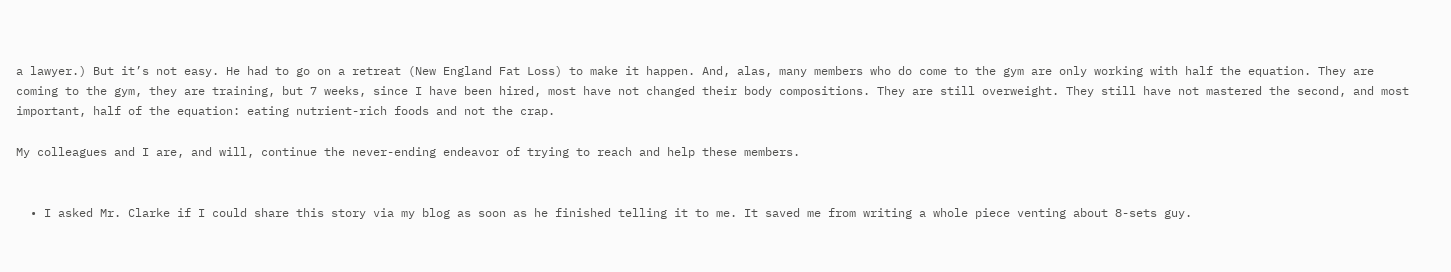a lawyer.) But it’s not easy. He had to go on a retreat (New England Fat Loss) to make it happen. And, alas, many members who do come to the gym are only working with half the equation. They are coming to the gym, they are training, but 7 weeks, since I have been hired, most have not changed their body compositions. They are still overweight. They still have not mastered the second, and most important, half of the equation: eating nutrient-rich foods and not the crap.

My colleagues and I are, and will, continue the never-ending endeavor of trying to reach and help these members.


  • I asked Mr. Clarke if I could share this story via my blog as soon as he finished telling it to me. It saved me from writing a whole piece venting about 8-sets guy.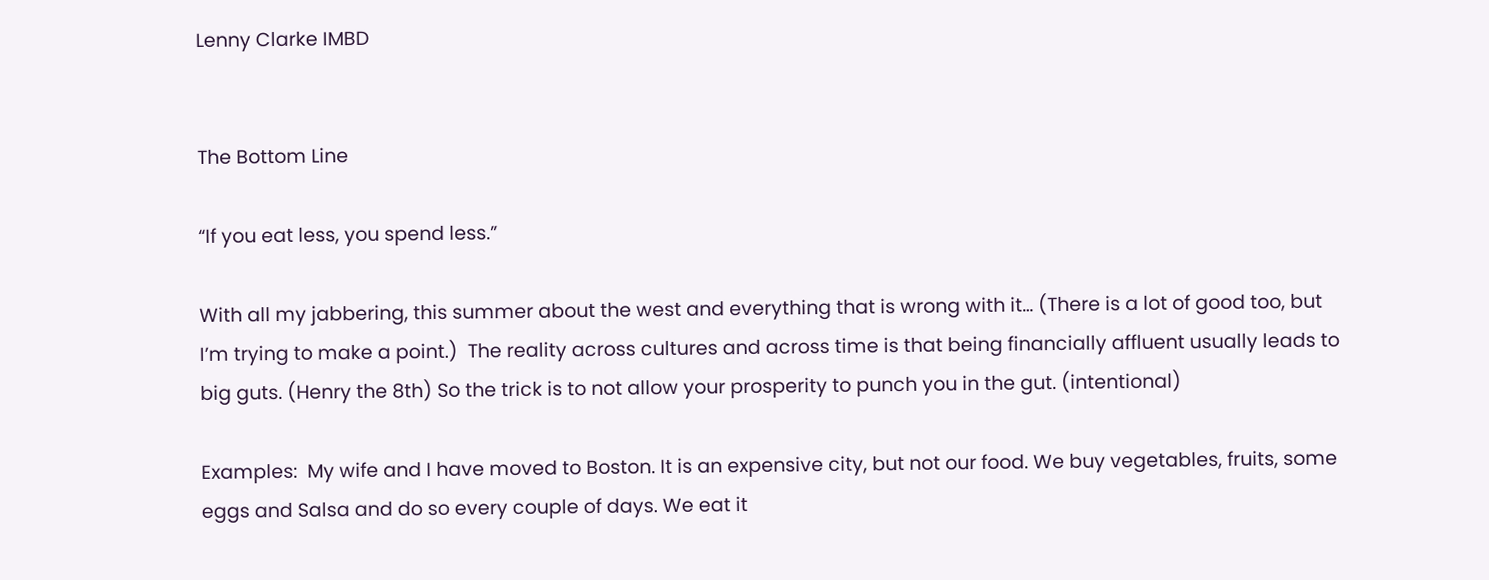Lenny Clarke IMBD


The Bottom Line

“If you eat less, you spend less.”

With all my jabbering, this summer about the west and everything that is wrong with it… (There is a lot of good too, but I’m trying to make a point.)  The reality across cultures and across time is that being financially affluent usually leads to big guts. (Henry the 8th) So the trick is to not allow your prosperity to punch you in the gut. (intentional)

Examples:  My wife and I have moved to Boston. It is an expensive city, but not our food. We buy vegetables, fruits, some eggs and Salsa and do so every couple of days. We eat it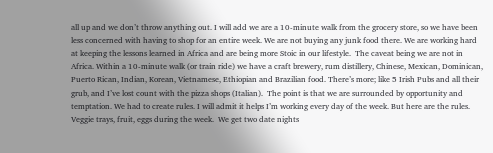all up and we don’t throw anything out. I will add we are a 10-minute walk from the grocery store, so we have been less concerned with having to shop for an entire week. We are not buying any junk food there. We are working hard at keeping the lessons learned in Africa and are being more Stoic in our lifestyle.  The caveat being we are not in Africa. Within a 10-minute walk (or train ride) we have a craft brewery, rum distillery, Chinese, Mexican, Dominican, Puerto Rican, Indian, Korean, Vietnamese, Ethiopian and Brazilian food. There’s more; like 5 Irish Pubs and all their grub, and I’ve lost count with the pizza shops (Italian).  The point is that we are surrounded by opportunity and temptation. We had to create rules. I will admit it helps I’m working every day of the week. But here are the rules. Veggie trays, fruit, eggs during the week.  We get two date nights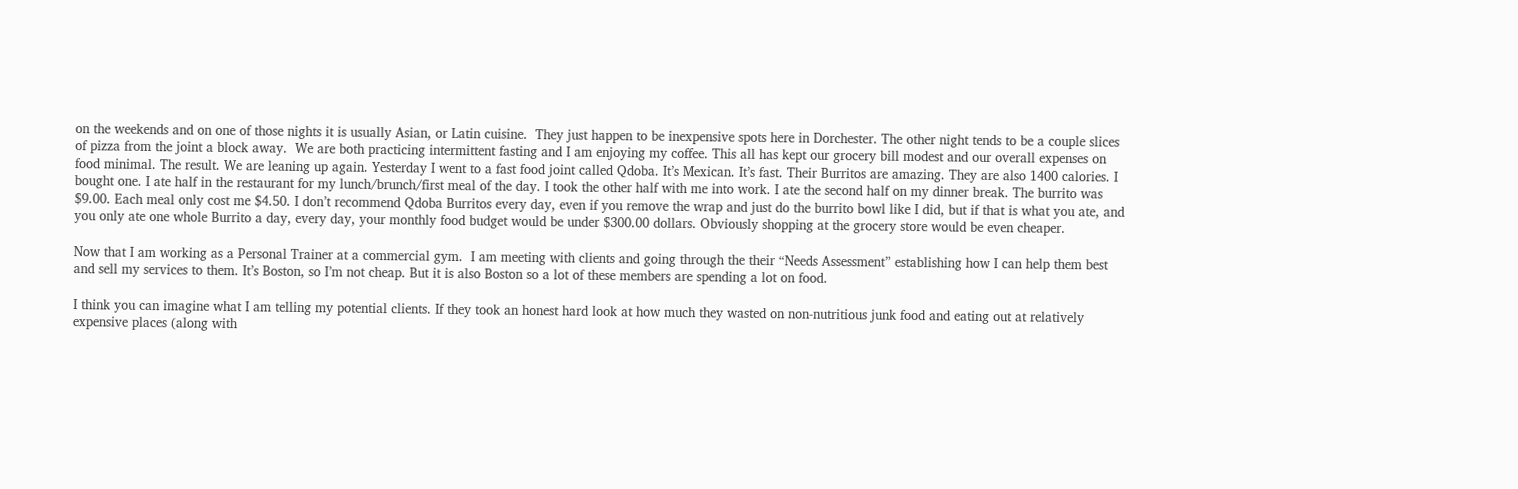on the weekends and on one of those nights it is usually Asian, or Latin cuisine.  They just happen to be inexpensive spots here in Dorchester. The other night tends to be a couple slices of pizza from the joint a block away.  We are both practicing intermittent fasting and I am enjoying my coffee. This all has kept our grocery bill modest and our overall expenses on food minimal. The result. We are leaning up again. Yesterday I went to a fast food joint called Qdoba. It’s Mexican. It’s fast. Their Burritos are amazing. They are also 1400 calories. I bought one. I ate half in the restaurant for my lunch/brunch/first meal of the day. I took the other half with me into work. I ate the second half on my dinner break. The burrito was $9.00. Each meal only cost me $4.50. I don’t recommend Qdoba Burritos every day, even if you remove the wrap and just do the burrito bowl like I did, but if that is what you ate, and you only ate one whole Burrito a day, every day, your monthly food budget would be under $300.00 dollars. Obviously shopping at the grocery store would be even cheaper.

Now that I am working as a Personal Trainer at a commercial gym.  I am meeting with clients and going through the their “Needs Assessment” establishing how I can help them best and sell my services to them. It’s Boston, so I’m not cheap. But it is also Boston so a lot of these members are spending a lot on food.

I think you can imagine what I am telling my potential clients. If they took an honest hard look at how much they wasted on non-nutritious junk food and eating out at relatively expensive places (along with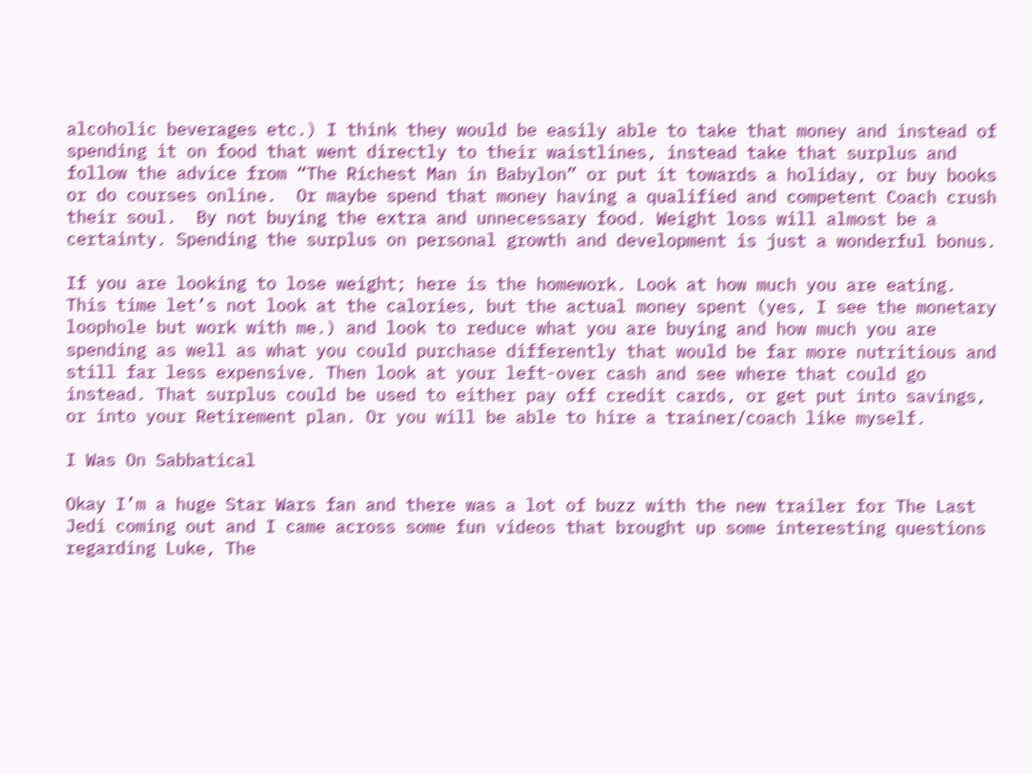alcoholic beverages etc.) I think they would be easily able to take that money and instead of spending it on food that went directly to their waistlines, instead take that surplus and follow the advice from “The Richest Man in Babylon” or put it towards a holiday, or buy books or do courses online.  Or maybe spend that money having a qualified and competent Coach crush their soul.  By not buying the extra and unnecessary food. Weight loss will almost be a certainty. Spending the surplus on personal growth and development is just a wonderful bonus.

If you are looking to lose weight; here is the homework. Look at how much you are eating. This time let’s not look at the calories, but the actual money spent (yes, I see the monetary loophole but work with me.) and look to reduce what you are buying and how much you are spending as well as what you could purchase differently that would be far more nutritious and still far less expensive. Then look at your left-over cash and see where that could go instead. That surplus could be used to either pay off credit cards, or get put into savings, or into your Retirement plan. Or you will be able to hire a trainer/coach like myself.

I Was On Sabbatical

Okay I’m a huge Star Wars fan and there was a lot of buzz with the new trailer for The Last Jedi coming out and I came across some fun videos that brought up some interesting questions regarding Luke, The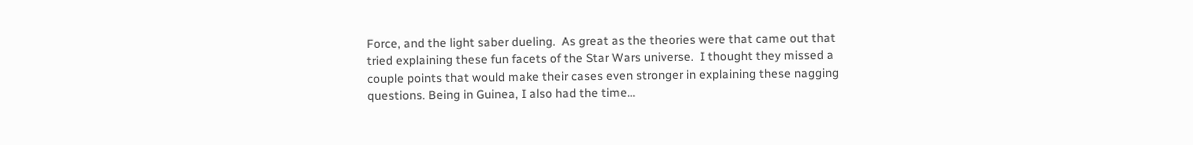Force, and the light saber dueling.  As great as the theories were that came out that tried explaining these fun facets of the Star Wars universe.  I thought they missed a couple points that would make their cases even stronger in explaining these nagging questions. Being in Guinea, I also had the time…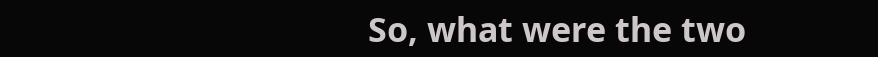So, what were the two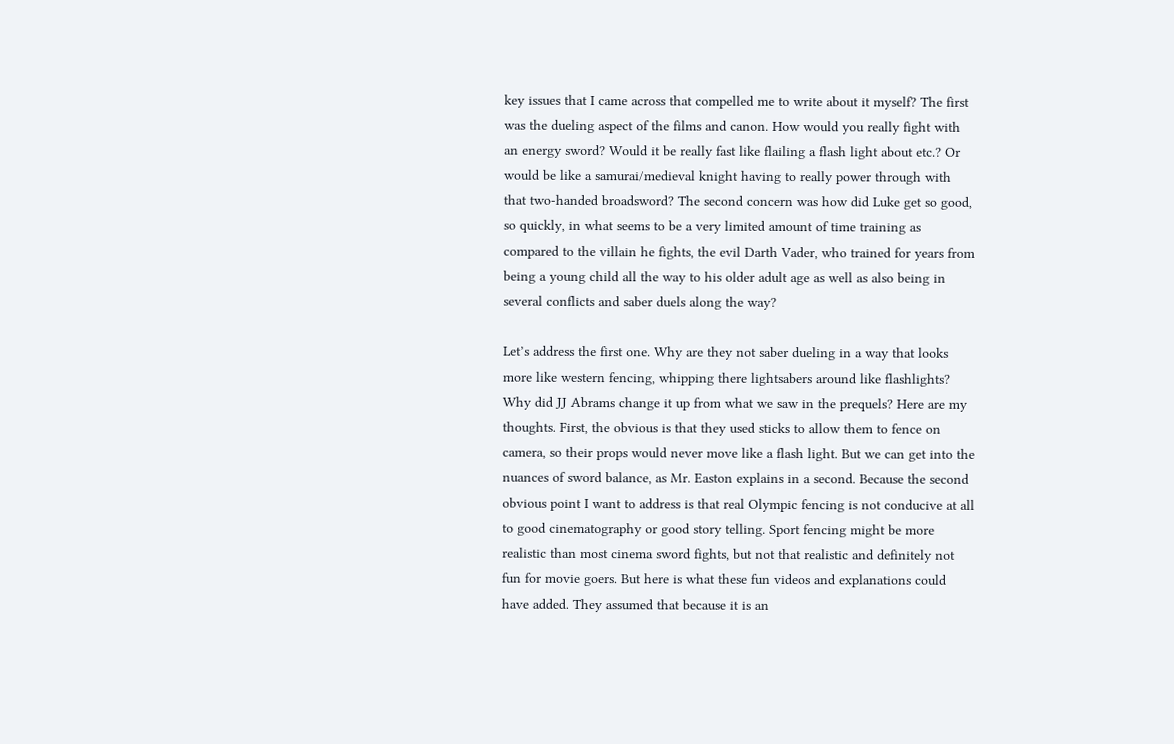key issues that I came across that compelled me to write about it myself? The first was the dueling aspect of the films and canon. How would you really fight with an energy sword? Would it be really fast like flailing a flash light about etc.? Or would be like a samurai/medieval knight having to really power through with that two-handed broadsword? The second concern was how did Luke get so good, so quickly, in what seems to be a very limited amount of time training as compared to the villain he fights, the evil Darth Vader, who trained for years from being a young child all the way to his older adult age as well as also being in several conflicts and saber duels along the way?

Let’s address the first one. Why are they not saber dueling in a way that looks more like western fencing, whipping there lightsabers around like flashlights? Why did JJ Abrams change it up from what we saw in the prequels? Here are my thoughts. First, the obvious is that they used sticks to allow them to fence on camera, so their props would never move like a flash light. But we can get into the nuances of sword balance, as Mr. Easton explains in a second. Because the second obvious point I want to address is that real Olympic fencing is not conducive at all to good cinematography or good story telling. Sport fencing might be more realistic than most cinema sword fights, but not that realistic and definitely not fun for movie goers. But here is what these fun videos and explanations could have added. They assumed that because it is an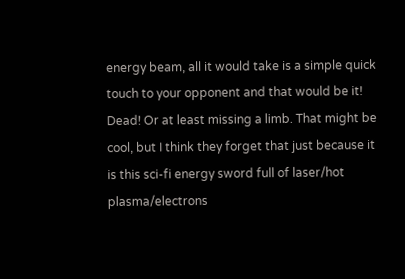energy beam, all it would take is a simple quick touch to your opponent and that would be it! Dead! Or at least missing a limb. That might be cool, but I think they forget that just because it is this sci-fi energy sword full of laser/hot plasma/electrons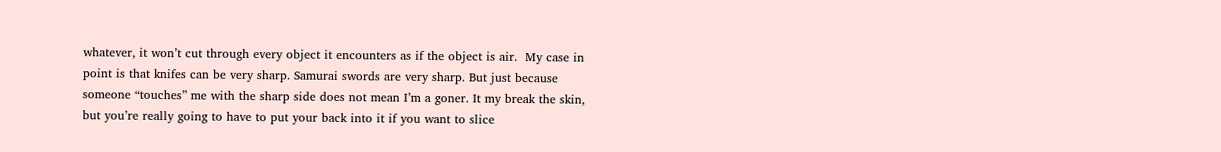whatever, it won’t cut through every object it encounters as if the object is air.  My case in point is that knifes can be very sharp. Samurai swords are very sharp. But just because someone “touches” me with the sharp side does not mean I’m a goner. It my break the skin, but you’re really going to have to put your back into it if you want to slice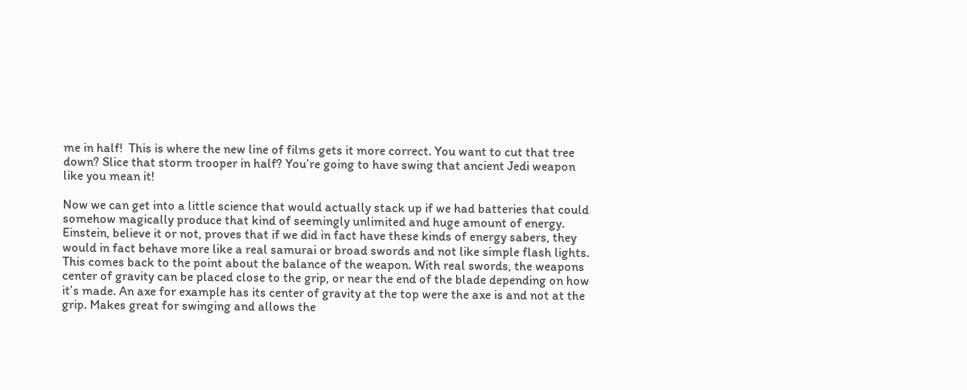me in half!  This is where the new line of films gets it more correct. You want to cut that tree down? Slice that storm trooper in half? You’re going to have swing that ancient Jedi weapon like you mean it!

Now we can get into a little science that would actually stack up if we had batteries that could somehow magically produce that kind of seemingly unlimited and huge amount of energy. Einstein, believe it or not, proves that if we did in fact have these kinds of energy sabers, they would in fact behave more like a real samurai or broad swords and not like simple flash lights. This comes back to the point about the balance of the weapon. With real swords, the weapons center of gravity can be placed close to the grip, or near the end of the blade depending on how it’s made. An axe for example has its center of gravity at the top were the axe is and not at the grip. Makes great for swinging and allows the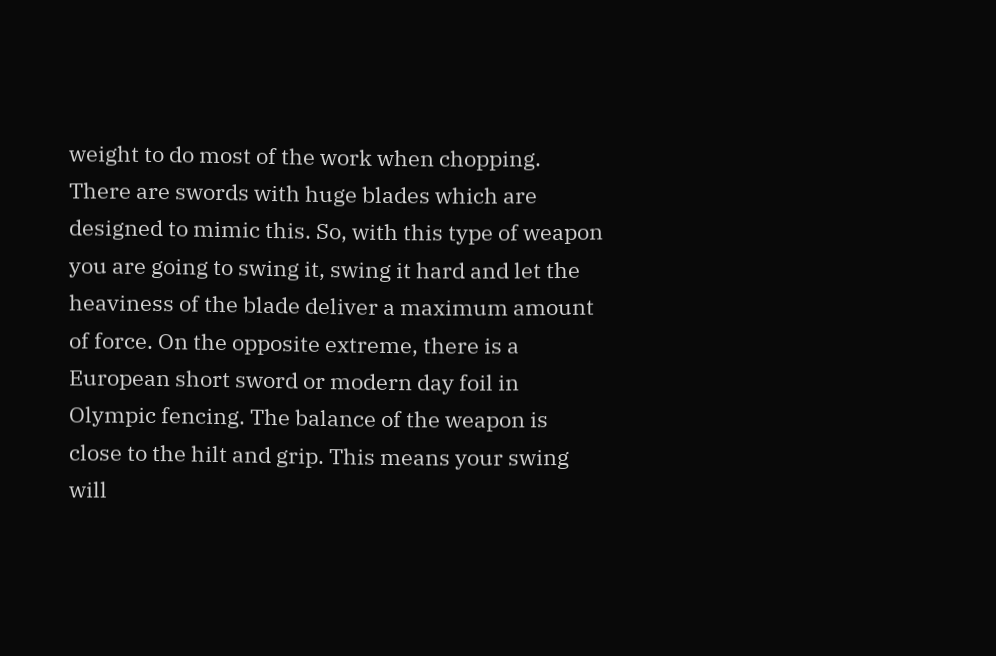weight to do most of the work when chopping. There are swords with huge blades which are designed to mimic this. So, with this type of weapon you are going to swing it, swing it hard and let the heaviness of the blade deliver a maximum amount of force. On the opposite extreme, there is a European short sword or modern day foil in Olympic fencing. The balance of the weapon is close to the hilt and grip. This means your swing will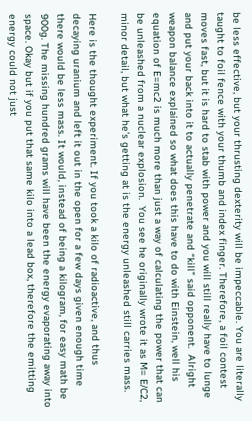be less effective, but your thrusting dexterity will be impeccable. You are literally taught to foil fence with your thumb and index finger. Therefore, a foil contest moves fast, but it is hard to stab with power and you will still really have to lunge and put your back into it to actually penetrate and “kill” said opponent.  Alright weapon balance explained so what does this have to do with Einstein, well his equation of E=mc2 is much more than just a way of calculating the power that can be unleashed from a nuclear explosion.  You see he originally wrote it as M= E/C2, minor detail, but what he’s getting at is the energy unleashed still carries mass.

Here is the thought experiment. If you took a kilo of radioactive, and thus decaying uranium and left it out in the open for a few days given enough time there would be less mass. It would, instead of being a kilogram, for easy math be 900g. The missing hundred grams will have been the energy evaporating away into space. Okay but if you put that same kilo into a lead box, therefore the emitting energy could not just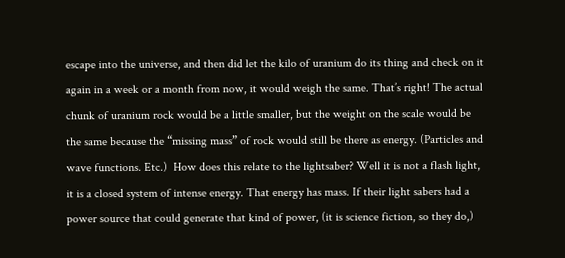escape into the universe, and then did let the kilo of uranium do its thing and check on it again in a week or a month from now, it would weigh the same. That’s right! The actual chunk of uranium rock would be a little smaller, but the weight on the scale would be the same because the “missing mass” of rock would still be there as energy. (Particles and wave functions. Etc.)  How does this relate to the lightsaber? Well it is not a flash light, it is a closed system of intense energy. That energy has mass. If their light sabers had a power source that could generate that kind of power, (it is science fiction, so they do,)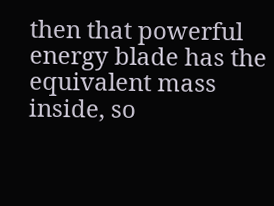then that powerful energy blade has the equivalent mass inside, so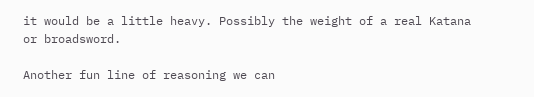it would be a little heavy. Possibly the weight of a real Katana or broadsword.

Another fun line of reasoning we can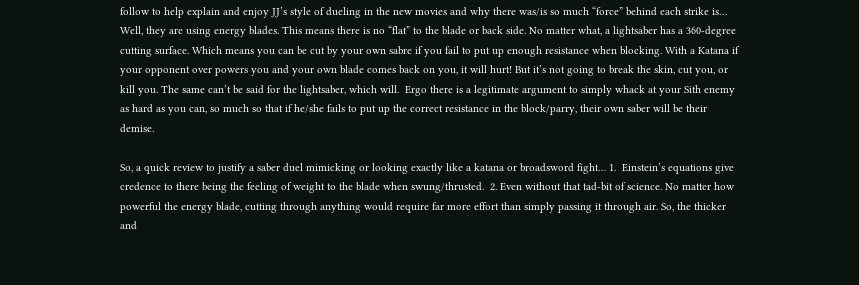follow to help explain and enjoy JJ’s style of dueling in the new movies and why there was/is so much “force” behind each strike is… Well, they are using energy blades. This means there is no “flat” to the blade or back side. No matter what, a lightsaber has a 360-degree cutting surface. Which means you can be cut by your own sabre if you fail to put up enough resistance when blocking. With a Katana if your opponent over powers you and your own blade comes back on you, it will hurt! But it’s not going to break the skin, cut you, or kill you. The same can’t be said for the lightsaber, which will.  Ergo there is a legitimate argument to simply whack at your Sith enemy as hard as you can, so much so that if he/she fails to put up the correct resistance in the block/parry, their own saber will be their demise.

So, a quick review to justify a saber duel mimicking or looking exactly like a katana or broadsword fight… 1.  Einstein’s equations give credence to there being the feeling of weight to the blade when swung/thrusted.  2. Even without that tad-bit of science. No matter how powerful the energy blade, cutting through anything would require far more effort than simply passing it through air. So, the thicker and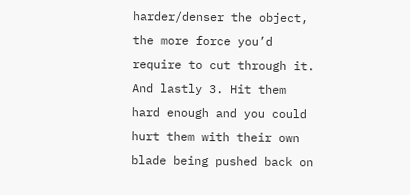harder/denser the object, the more force you’d require to cut through it.  And lastly 3. Hit them hard enough and you could hurt them with their own blade being pushed back on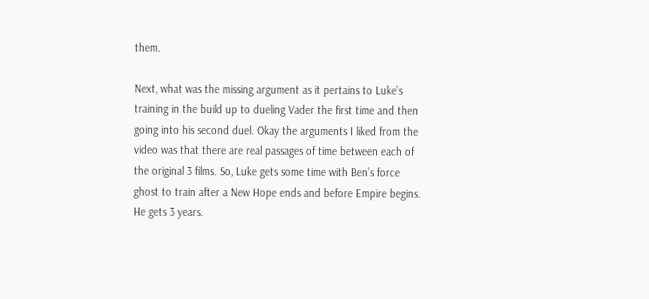them.

Next, what was the missing argument as it pertains to Luke’s training in the build up to dueling Vader the first time and then going into his second duel. Okay the arguments I liked from the video was that there are real passages of time between each of the original 3 films. So, Luke gets some time with Ben’s force ghost to train after a New Hope ends and before Empire begins. He gets 3 years.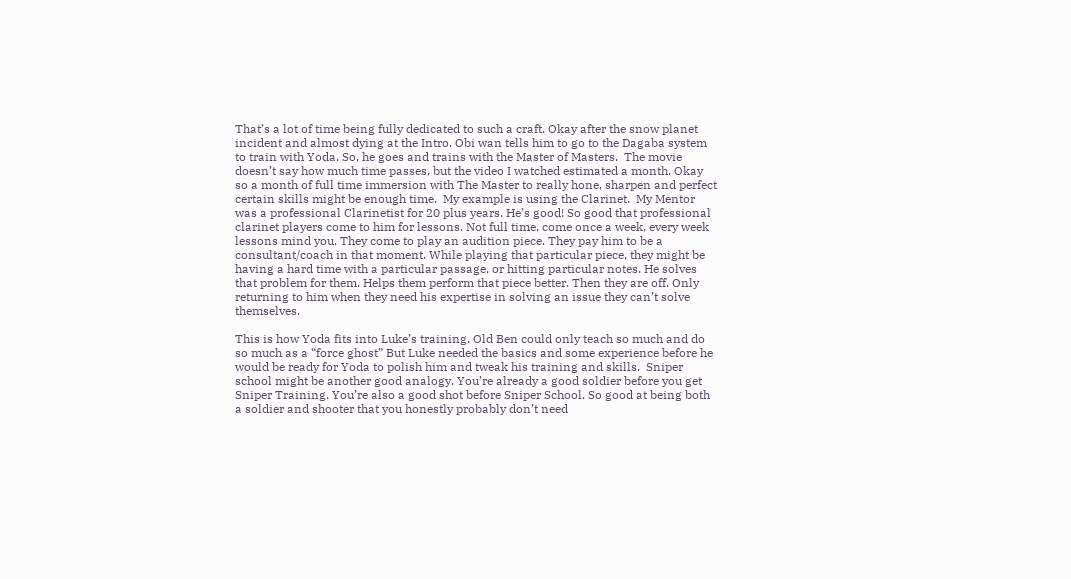That’s a lot of time being fully dedicated to such a craft. Okay after the snow planet incident and almost dying at the Intro. Obi wan tells him to go to the Dagaba system to train with Yoda. So, he goes and trains with the Master of Masters.  The movie doesn’t say how much time passes, but the video I watched estimated a month. Okay so a month of full time immersion with The Master to really hone, sharpen and perfect certain skills might be enough time.  My example is using the Clarinet.  My Mentor was a professional Clarinetist for 20 plus years. He’s good! So good that professional clarinet players come to him for lessons. Not full time, come once a week, every week lessons mind you. They come to play an audition piece. They pay him to be a consultant/coach in that moment. While playing that particular piece, they might be having a hard time with a particular passage, or hitting particular notes. He solves that problem for them. Helps them perform that piece better. Then they are off. Only returning to him when they need his expertise in solving an issue they can’t solve themselves.

This is how Yoda fits into Luke’s training. Old Ben could only teach so much and do so much as a “force ghost” But Luke needed the basics and some experience before he would be ready for Yoda to polish him and tweak his training and skills.  Sniper school might be another good analogy. You’re already a good soldier before you get Sniper Training. You’re also a good shot before Sniper School. So good at being both a soldier and shooter that you honestly probably don’t need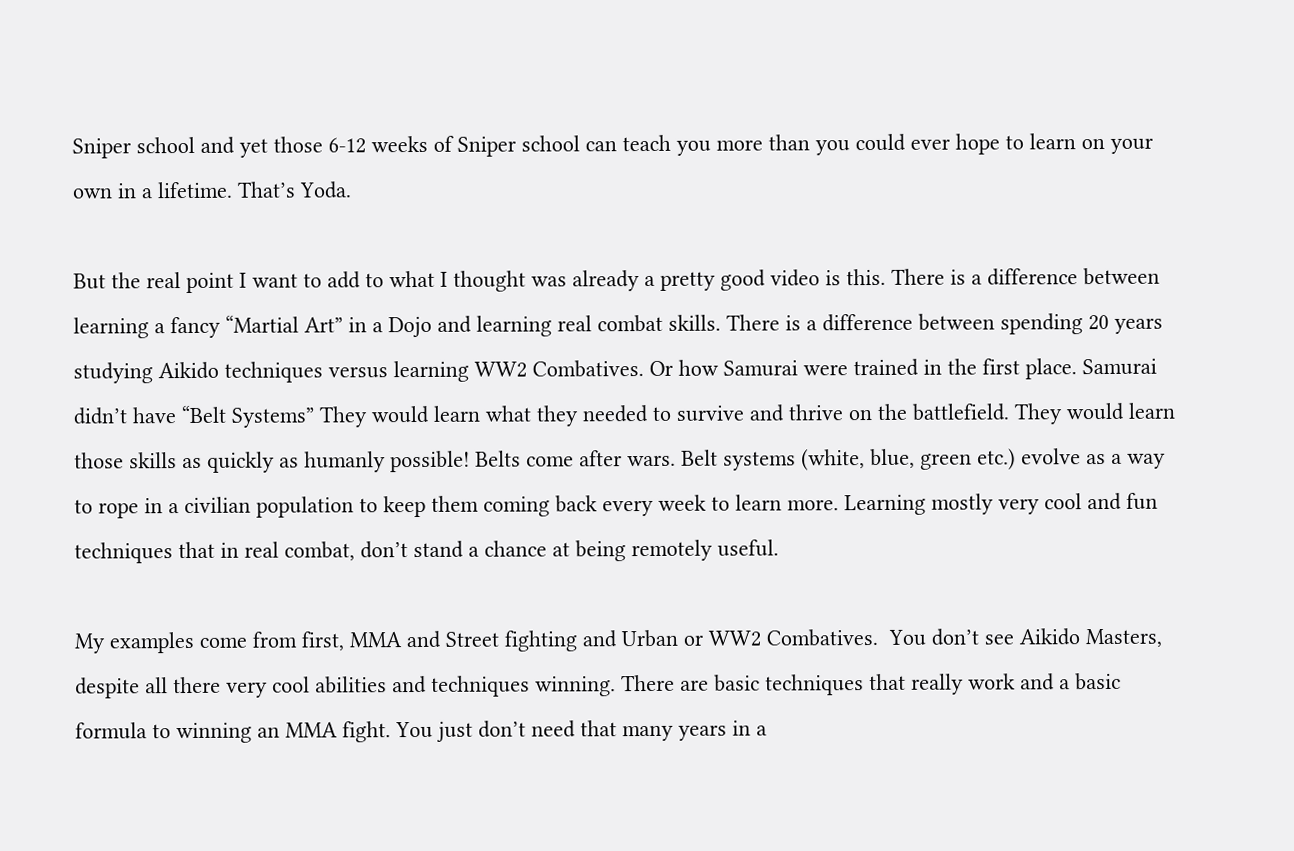Sniper school and yet those 6-12 weeks of Sniper school can teach you more than you could ever hope to learn on your own in a lifetime. That’s Yoda.

But the real point I want to add to what I thought was already a pretty good video is this. There is a difference between learning a fancy “Martial Art” in a Dojo and learning real combat skills. There is a difference between spending 20 years studying Aikido techniques versus learning WW2 Combatives. Or how Samurai were trained in the first place. Samurai didn’t have “Belt Systems” They would learn what they needed to survive and thrive on the battlefield. They would learn those skills as quickly as humanly possible! Belts come after wars. Belt systems (white, blue, green etc.) evolve as a way to rope in a civilian population to keep them coming back every week to learn more. Learning mostly very cool and fun techniques that in real combat, don’t stand a chance at being remotely useful.

My examples come from first, MMA and Street fighting and Urban or WW2 Combatives.  You don’t see Aikido Masters, despite all there very cool abilities and techniques winning. There are basic techniques that really work and a basic formula to winning an MMA fight. You just don’t need that many years in a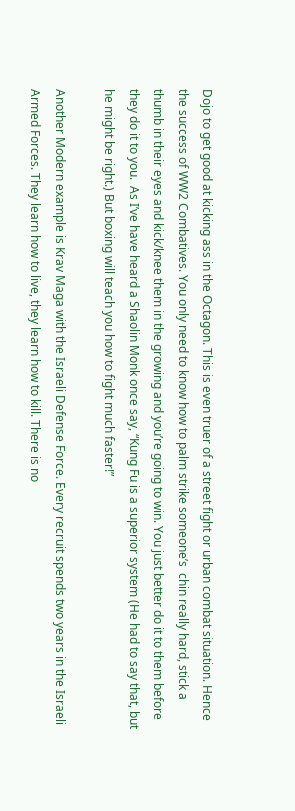Dojo to get good at kicking ass in the Octagon. This is even truer of a street fight or urban combat situation. Hence the success of WW2 Combatives. You only need to know how to palm strike someone’s  chin really hard, stick a thumb in their eyes and kick/knee them in the growing and you’re going to win. You just better do it to them before they do it to you.  As I’ve have heard a Shaolin Monk once say, “Kung Fu is a superior system (He had to say that, but he might be right.) But boxing will teach you how to fight much faster!”

Another Modern example is Krav Maga with the Israeli Defense Force. Every recruit spends two years in the Israeli Armed Forces. They learn how to live, they learn how to kill. There is no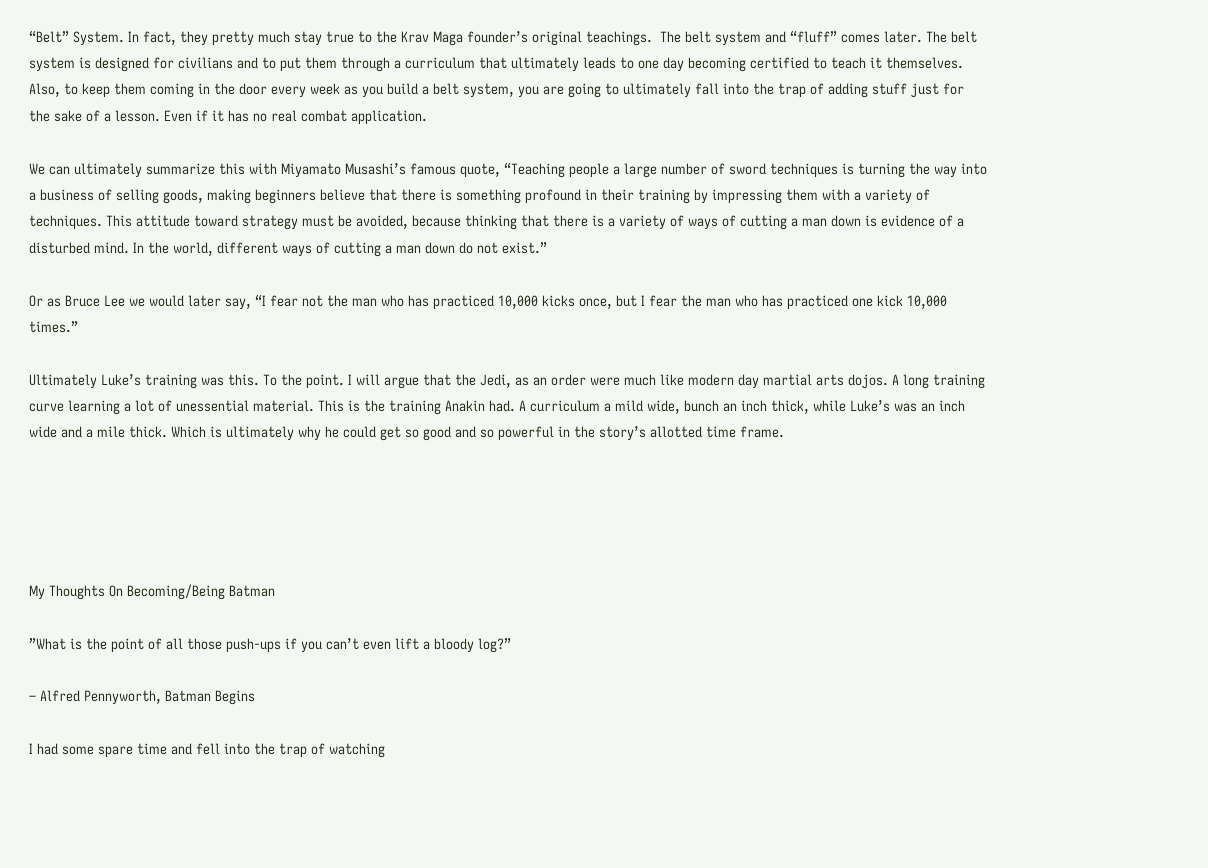“Belt” System. In fact, they pretty much stay true to the Krav Maga founder’s original teachings.  The belt system and “fluff” comes later. The belt system is designed for civilians and to put them through a curriculum that ultimately leads to one day becoming certified to teach it themselves. Also, to keep them coming in the door every week as you build a belt system, you are going to ultimately fall into the trap of adding stuff just for the sake of a lesson. Even if it has no real combat application.

We can ultimately summarize this with Miyamato Musashi’s famous quote, “Teaching people a large number of sword techniques is turning the way into a business of selling goods, making beginners believe that there is something profound in their training by impressing them with a variety of techniques. This attitude toward strategy must be avoided, because thinking that there is a variety of ways of cutting a man down is evidence of a disturbed mind. In the world, different ways of cutting a man down do not exist.”

Or as Bruce Lee we would later say, “I fear not the man who has practiced 10,000 kicks once, but I fear the man who has practiced one kick 10,000 times.”

Ultimately Luke’s training was this. To the point. I will argue that the Jedi, as an order were much like modern day martial arts dojos. A long training curve learning a lot of unessential material. This is the training Anakin had. A curriculum a mild wide, bunch an inch thick, while Luke’s was an inch wide and a mile thick. Which is ultimately why he could get so good and so powerful in the story’s allotted time frame.





My Thoughts On Becoming/Being Batman

”What is the point of all those push-ups if you can’t even lift a bloody log?”

– Alfred Pennyworth, Batman Begins

I had some spare time and fell into the trap of watching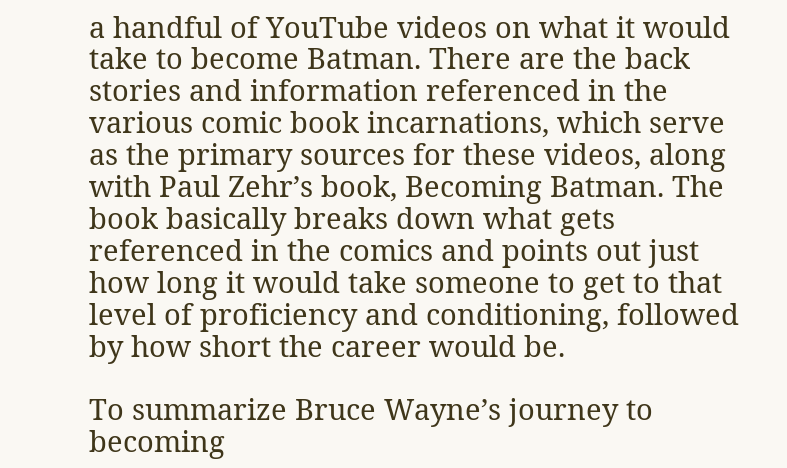a handful of YouTube videos on what it would take to become Batman. There are the back stories and information referenced in the various comic book incarnations, which serve as the primary sources for these videos, along with Paul Zehr’s book, Becoming Batman. The book basically breaks down what gets referenced in the comics and points out just how long it would take someone to get to that level of proficiency and conditioning, followed by how short the career would be.

To summarize Bruce Wayne’s journey to becoming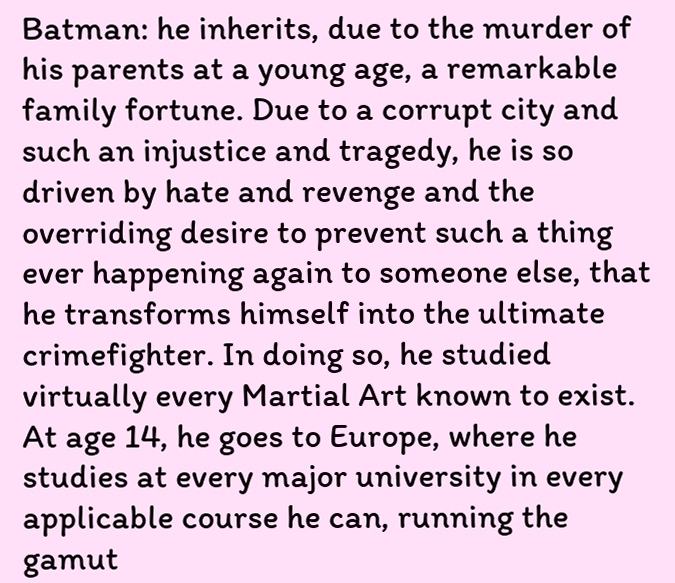Batman: he inherits, due to the murder of his parents at a young age, a remarkable family fortune. Due to a corrupt city and such an injustice and tragedy, he is so driven by hate and revenge and the overriding desire to prevent such a thing ever happening again to someone else, that he transforms himself into the ultimate crimefighter. In doing so, he studied virtually every Martial Art known to exist. At age 14, he goes to Europe, where he studies at every major university in every applicable course he can, running the gamut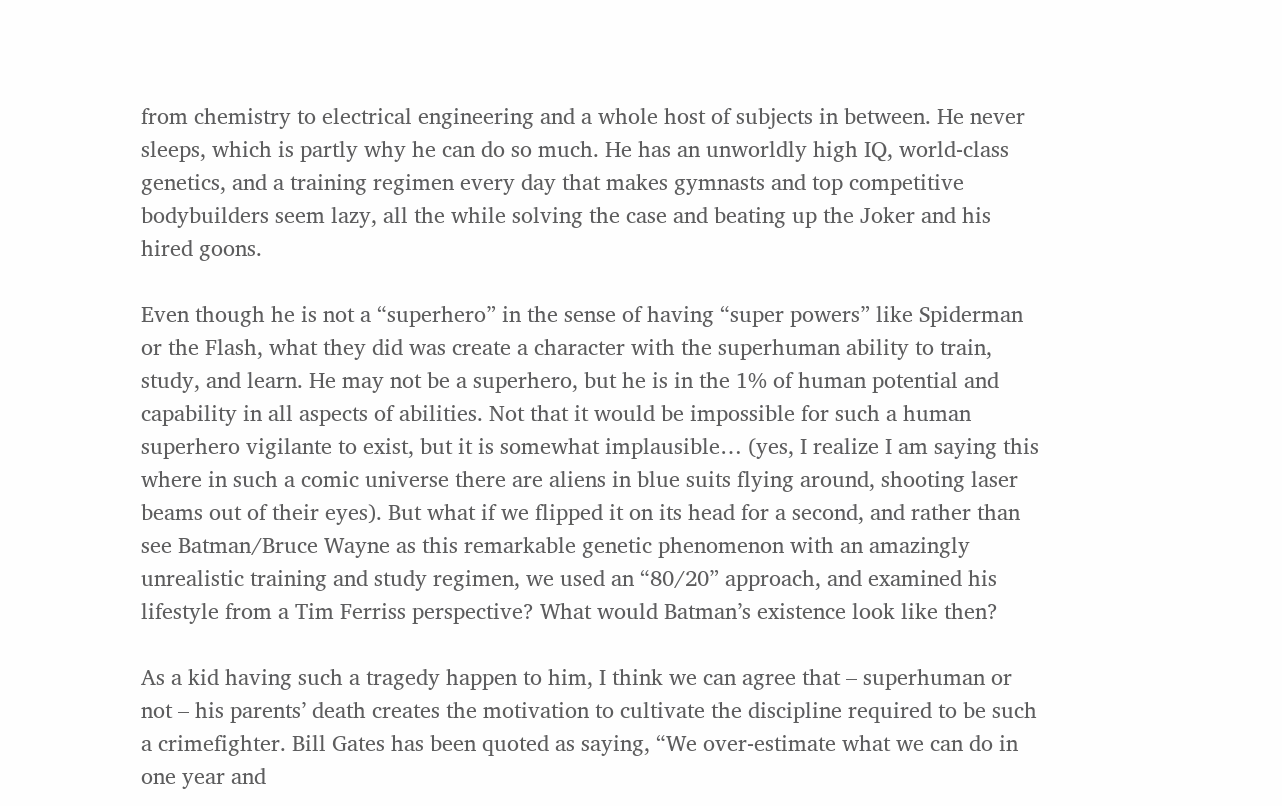from chemistry to electrical engineering and a whole host of subjects in between. He never sleeps, which is partly why he can do so much. He has an unworldly high IQ, world-class genetics, and a training regimen every day that makes gymnasts and top competitive bodybuilders seem lazy, all the while solving the case and beating up the Joker and his hired goons.

Even though he is not a “superhero” in the sense of having “super powers” like Spiderman or the Flash, what they did was create a character with the superhuman ability to train, study, and learn. He may not be a superhero, but he is in the 1% of human potential and capability in all aspects of abilities. Not that it would be impossible for such a human superhero vigilante to exist, but it is somewhat implausible… (yes, I realize I am saying this where in such a comic universe there are aliens in blue suits flying around, shooting laser beams out of their eyes). But what if we flipped it on its head for a second, and rather than see Batman/Bruce Wayne as this remarkable genetic phenomenon with an amazingly unrealistic training and study regimen, we used an “80/20” approach, and examined his lifestyle from a Tim Ferriss perspective? What would Batman’s existence look like then?

As a kid having such a tragedy happen to him, I think we can agree that – superhuman or not – his parents’ death creates the motivation to cultivate the discipline required to be such a crimefighter. Bill Gates has been quoted as saying, “We over-estimate what we can do in one year and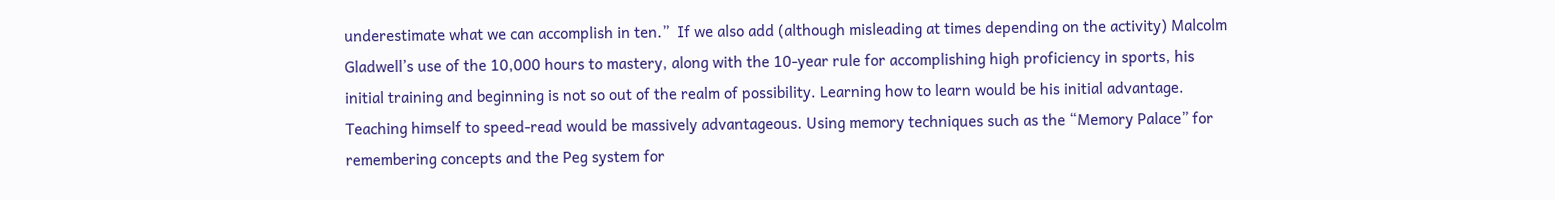underestimate what we can accomplish in ten.”  If we also add (although misleading at times depending on the activity) Malcolm Gladwell’s use of the 10,000 hours to mastery, along with the 10-year rule for accomplishing high proficiency in sports, his initial training and beginning is not so out of the realm of possibility. Learning how to learn would be his initial advantage. Teaching himself to speed-read would be massively advantageous. Using memory techniques such as the “Memory Palace” for remembering concepts and the Peg system for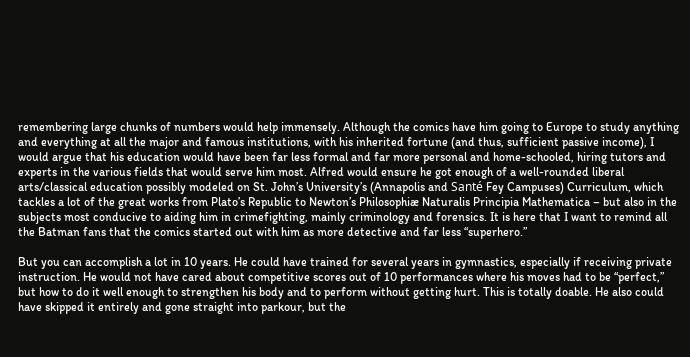remembering large chunks of numbers would help immensely. Although the comics have him going to Europe to study anything and everything at all the major and famous institutions, with his inherited fortune (and thus, sufficient passive income), I would argue that his education would have been far less formal and far more personal and home-schooled, hiring tutors and experts in the various fields that would serve him most. Alfred would ensure he got enough of a well-rounded liberal arts/classical education possibly modeled on St. John’s University’s (Annapolis and Santé Fey Campuses) Curriculum, which tackles a lot of the great works from Plato’s Republic to Newton’s Philosophiæ Naturalis Principia Mathematica – but also in the subjects most conducive to aiding him in crimefighting, mainly criminology and forensics. It is here that I want to remind all the Batman fans that the comics started out with him as more detective and far less “superhero.”

But you can accomplish a lot in 10 years. He could have trained for several years in gymnastics, especially if receiving private instruction. He would not have cared about competitive scores out of 10 performances where his moves had to be “perfect,” but how to do it well enough to strengthen his body and to perform without getting hurt. This is totally doable. He also could have skipped it entirely and gone straight into parkour, but the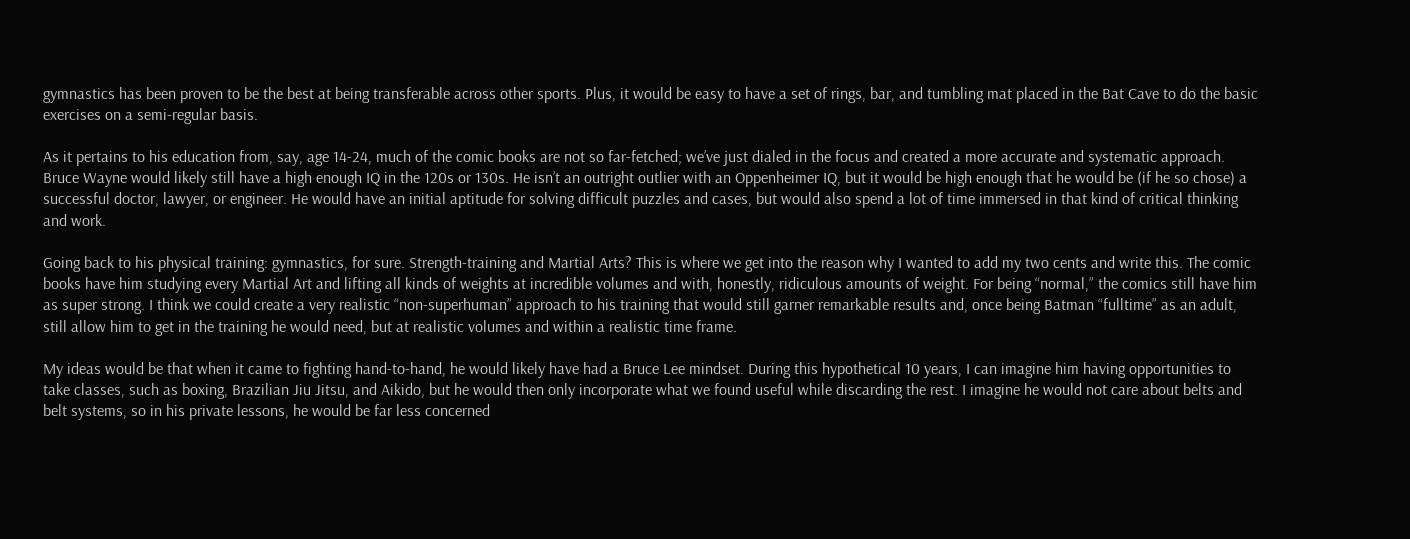gymnastics has been proven to be the best at being transferable across other sports. Plus, it would be easy to have a set of rings, bar, and tumbling mat placed in the Bat Cave to do the basic exercises on a semi-regular basis.

As it pertains to his education from, say, age 14-24, much of the comic books are not so far-fetched; we’ve just dialed in the focus and created a more accurate and systematic approach. Bruce Wayne would likely still have a high enough IQ in the 120s or 130s. He isn’t an outright outlier with an Oppenheimer IQ, but it would be high enough that he would be (if he so chose) a successful doctor, lawyer, or engineer. He would have an initial aptitude for solving difficult puzzles and cases, but would also spend a lot of time immersed in that kind of critical thinking and work.

Going back to his physical training: gymnastics, for sure. Strength-training and Martial Arts? This is where we get into the reason why I wanted to add my two cents and write this. The comic books have him studying every Martial Art and lifting all kinds of weights at incredible volumes and with, honestly, ridiculous amounts of weight. For being “normal,” the comics still have him as super strong. I think we could create a very realistic “non-superhuman” approach to his training that would still garner remarkable results and, once being Batman “fulltime” as an adult, still allow him to get in the training he would need, but at realistic volumes and within a realistic time frame.

My ideas would be that when it came to fighting hand-to-hand, he would likely have had a Bruce Lee mindset. During this hypothetical 10 years, I can imagine him having opportunities to take classes, such as boxing, Brazilian Jiu Jitsu, and Aikido, but he would then only incorporate what we found useful while discarding the rest. I imagine he would not care about belts and belt systems, so in his private lessons, he would be far less concerned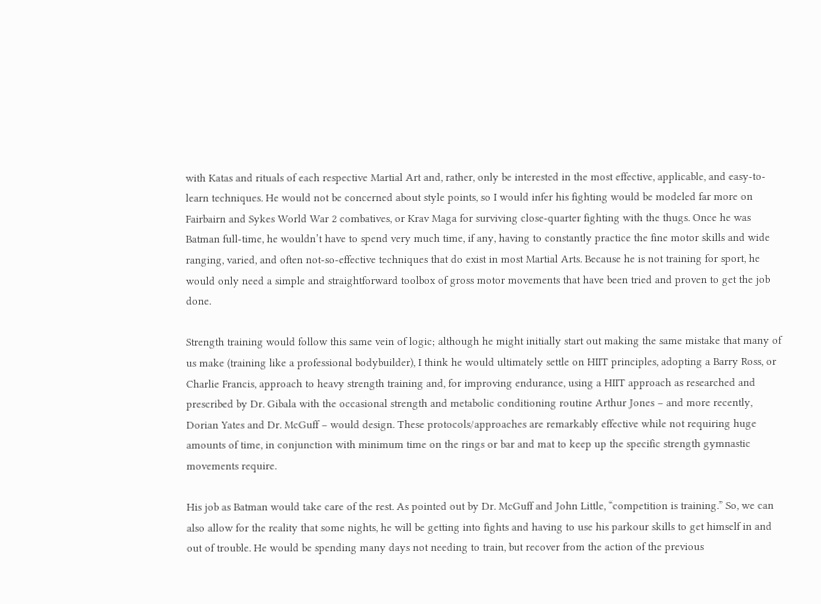with Katas and rituals of each respective Martial Art and, rather, only be interested in the most effective, applicable, and easy-to-learn techniques. He would not be concerned about style points, so I would infer his fighting would be modeled far more on Fairbairn and Sykes World War 2 combatives, or Krav Maga for surviving close-quarter fighting with the thugs. Once he was Batman full-time, he wouldn’t have to spend very much time, if any, having to constantly practice the fine motor skills and wide ranging, varied, and often not-so-effective techniques that do exist in most Martial Arts. Because he is not training for sport, he would only need a simple and straightforward toolbox of gross motor movements that have been tried and proven to get the job done.

Strength training would follow this same vein of logic; although he might initially start out making the same mistake that many of us make (training like a professional bodybuilder), I think he would ultimately settle on HIIT principles, adopting a Barry Ross, or Charlie Francis, approach to heavy strength training and, for improving endurance, using a HIIT approach as researched and prescribed by Dr. Gibala with the occasional strength and metabolic conditioning routine Arthur Jones – and more recently, Dorian Yates and Dr. McGuff – would design. These protocols/approaches are remarkably effective while not requiring huge amounts of time, in conjunction with minimum time on the rings or bar and mat to keep up the specific strength gymnastic movements require.

His job as Batman would take care of the rest. As pointed out by Dr. McGuff and John Little, “competition is training.” So, we can also allow for the reality that some nights, he will be getting into fights and having to use his parkour skills to get himself in and out of trouble. He would be spending many days not needing to train, but recover from the action of the previous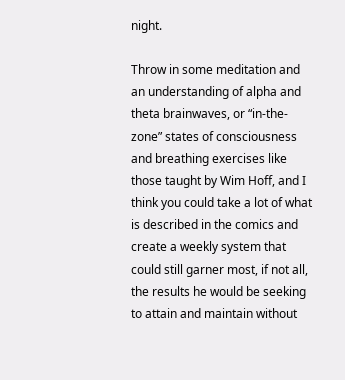night.

Throw in some meditation and an understanding of alpha and theta brainwaves, or “in-the-zone” states of consciousness and breathing exercises like those taught by Wim Hoff, and I think you could take a lot of what is described in the comics and create a weekly system that could still garner most, if not all, the results he would be seeking to attain and maintain without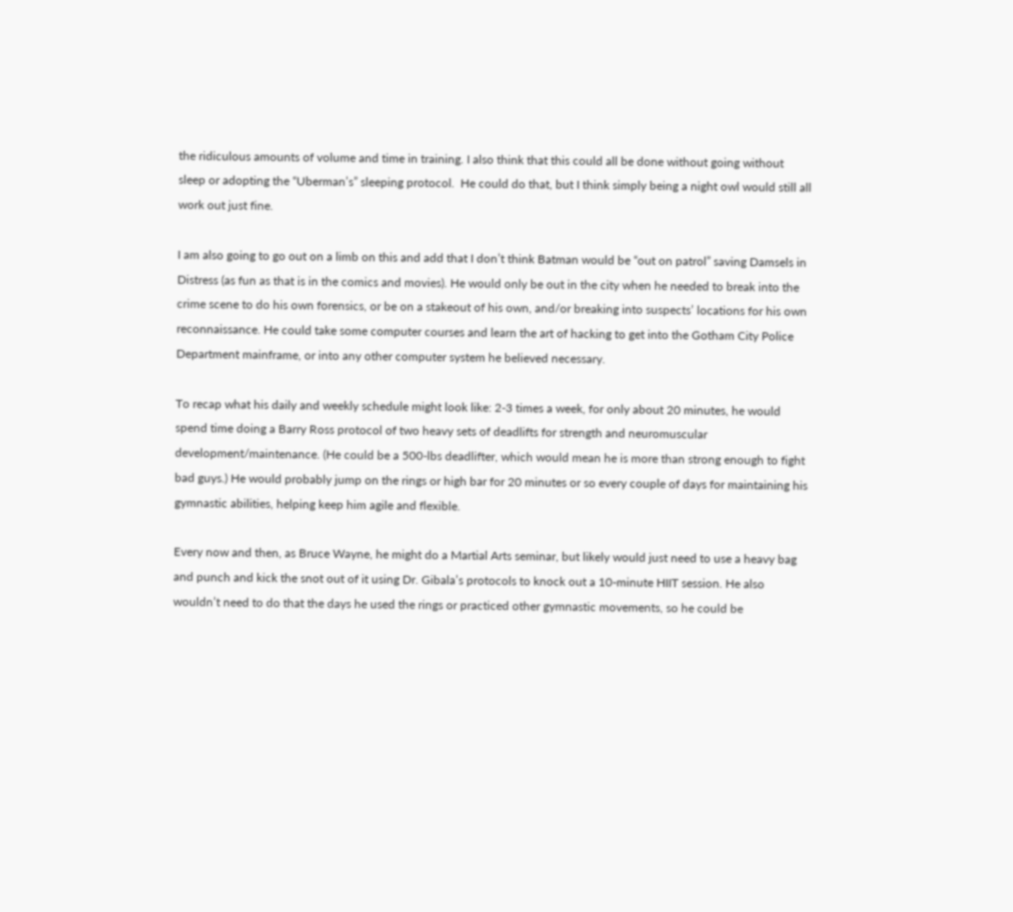the ridiculous amounts of volume and time in training. I also think that this could all be done without going without sleep or adopting the “Uberman’s” sleeping protocol.  He could do that, but I think simply being a night owl would still all work out just fine.

I am also going to go out on a limb on this and add that I don’t think Batman would be “out on patrol” saving Damsels in Distress (as fun as that is in the comics and movies). He would only be out in the city when he needed to break into the crime scene to do his own forensics, or be on a stakeout of his own, and/or breaking into suspects’ locations for his own reconnaissance. He could take some computer courses and learn the art of hacking to get into the Gotham City Police Department mainframe, or into any other computer system he believed necessary.

To recap what his daily and weekly schedule might look like: 2-3 times a week, for only about 20 minutes, he would spend time doing a Barry Ross protocol of two heavy sets of deadlifts for strength and neuromuscular development/maintenance. (He could be a 500-lbs deadlifter, which would mean he is more than strong enough to fight bad guys.) He would probably jump on the rings or high bar for 20 minutes or so every couple of days for maintaining his gymnastic abilities, helping keep him agile and flexible.

Every now and then, as Bruce Wayne, he might do a Martial Arts seminar, but likely would just need to use a heavy bag and punch and kick the snot out of it using Dr. Gibala’s protocols to knock out a 10-minute HIIT session. He also wouldn’t need to do that the days he used the rings or practiced other gymnastic movements, so he could be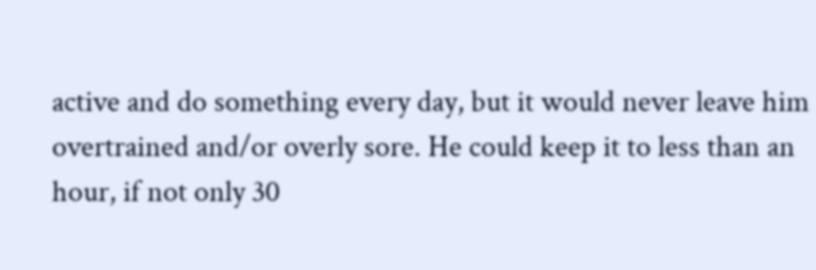active and do something every day, but it would never leave him overtrained and/or overly sore. He could keep it to less than an hour, if not only 30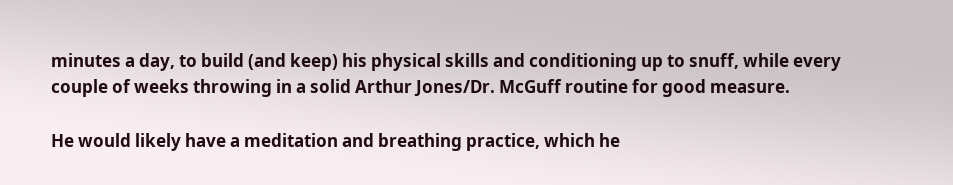minutes a day, to build (and keep) his physical skills and conditioning up to snuff, while every couple of weeks throwing in a solid Arthur Jones/Dr. McGuff routine for good measure.

He would likely have a meditation and breathing practice, which he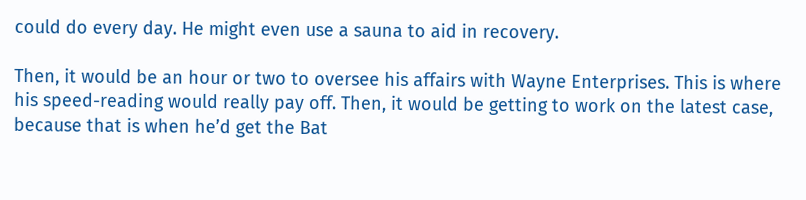could do every day. He might even use a sauna to aid in recovery.

Then, it would be an hour or two to oversee his affairs with Wayne Enterprises. This is where his speed-reading would really pay off. Then, it would be getting to work on the latest case, because that is when he’d get the Bat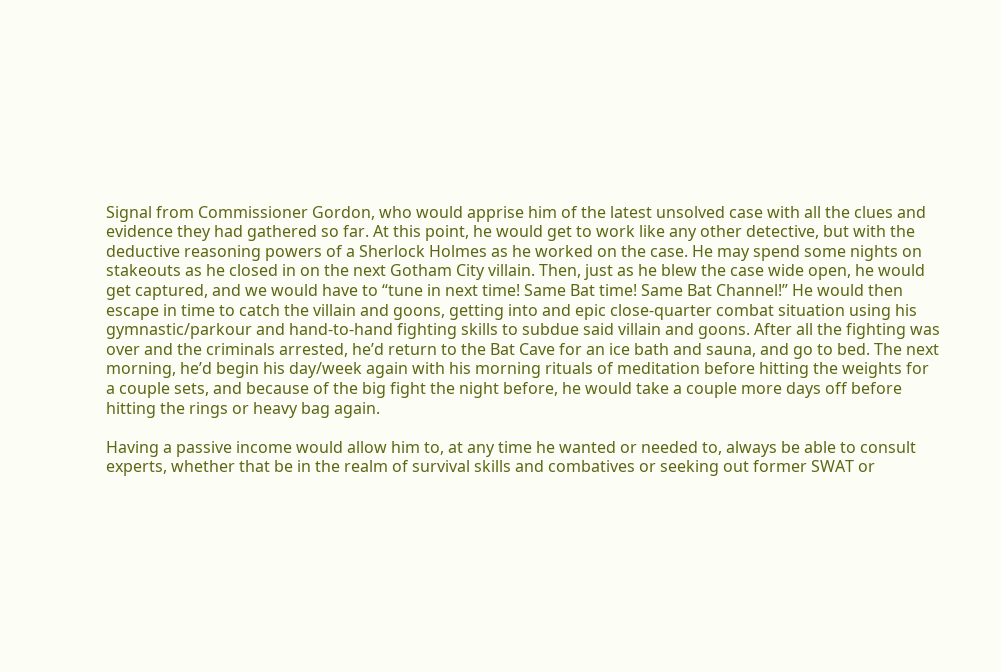Signal from Commissioner Gordon, who would apprise him of the latest unsolved case with all the clues and evidence they had gathered so far. At this point, he would get to work like any other detective, but with the deductive reasoning powers of a Sherlock Holmes as he worked on the case. He may spend some nights on stakeouts as he closed in on the next Gotham City villain. Then, just as he blew the case wide open, he would get captured, and we would have to “tune in next time! Same Bat time! Same Bat Channel!” He would then escape in time to catch the villain and goons, getting into and epic close-quarter combat situation using his gymnastic/parkour and hand-to-hand fighting skills to subdue said villain and goons. After all the fighting was over and the criminals arrested, he’d return to the Bat Cave for an ice bath and sauna, and go to bed. The next morning, he’d begin his day/week again with his morning rituals of meditation before hitting the weights for a couple sets, and because of the big fight the night before, he would take a couple more days off before hitting the rings or heavy bag again.

Having a passive income would allow him to, at any time he wanted or needed to, always be able to consult experts, whether that be in the realm of survival skills and combatives or seeking out former SWAT or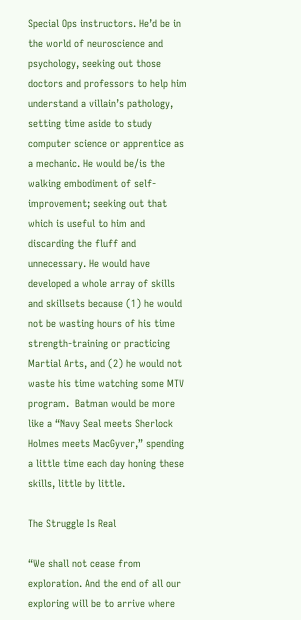Special Ops instructors. He’d be in the world of neuroscience and psychology, seeking out those doctors and professors to help him understand a villain’s pathology, setting time aside to study computer science or apprentice as a mechanic. He would be/is the walking embodiment of self-improvement; seeking out that which is useful to him and discarding the fluff and unnecessary. He would have developed a whole array of skills and skillsets because (1) he would not be wasting hours of his time strength-training or practicing Martial Arts, and (2) he would not waste his time watching some MTV program.  Batman would be more like a “Navy Seal meets Sherlock Holmes meets MacGyver,” spending a little time each day honing these skills, little by little.

The Struggle Is Real

“We shall not cease from exploration. And the end of all our exploring will be to arrive where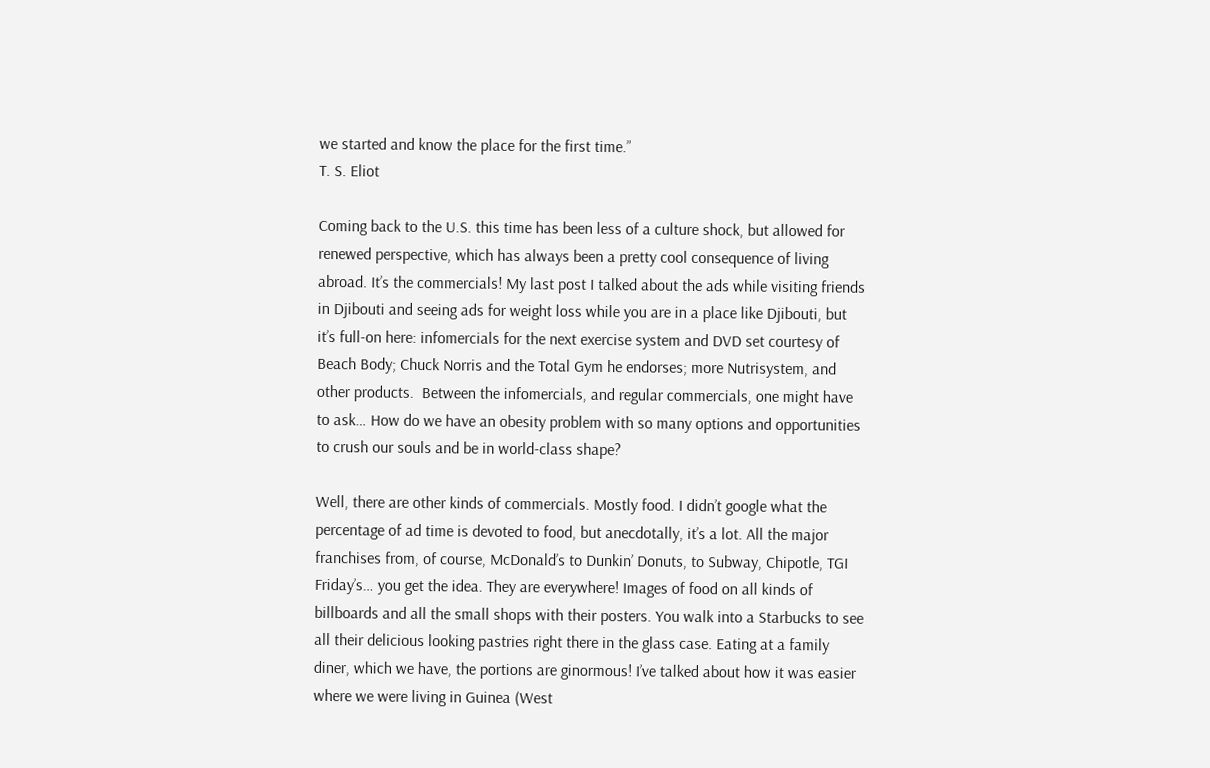we started and know the place for the first time.”
T. S. Eliot

Coming back to the U.S. this time has been less of a culture shock, but allowed for renewed perspective, which has always been a pretty cool consequence of living abroad. It’s the commercials! My last post I talked about the ads while visiting friends in Djibouti and seeing ads for weight loss while you are in a place like Djibouti, but it’s full-on here: infomercials for the next exercise system and DVD set courtesy of Beach Body; Chuck Norris and the Total Gym he endorses; more Nutrisystem, and other products.  Between the infomercials, and regular commercials, one might have to ask… How do we have an obesity problem with so many options and opportunities to crush our souls and be in world-class shape?

Well, there are other kinds of commercials. Mostly food. I didn’t google what the percentage of ad time is devoted to food, but anecdotally, it’s a lot. All the major franchises from, of course, McDonald’s to Dunkin’ Donuts, to Subway, Chipotle, TGI Friday’s… you get the idea. They are everywhere! Images of food on all kinds of billboards and all the small shops with their posters. You walk into a Starbucks to see all their delicious looking pastries right there in the glass case. Eating at a family diner, which we have, the portions are ginormous! I’ve talked about how it was easier where we were living in Guinea (West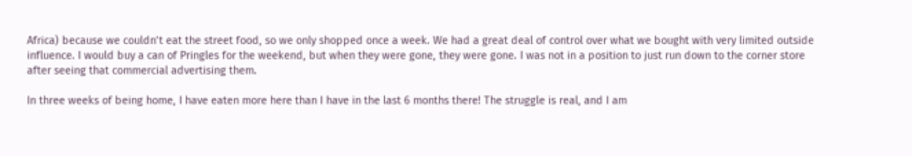Africa) because we couldn’t eat the street food, so we only shopped once a week. We had a great deal of control over what we bought with very limited outside influence. I would buy a can of Pringles for the weekend, but when they were gone, they were gone. I was not in a position to just run down to the corner store after seeing that commercial advertising them.

In three weeks of being home, I have eaten more here than I have in the last 6 months there! The struggle is real, and I am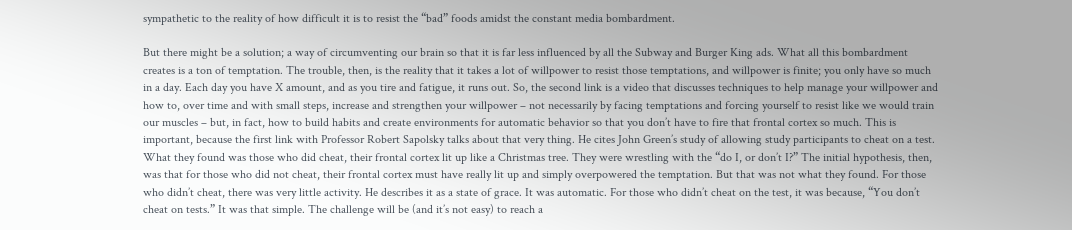sympathetic to the reality of how difficult it is to resist the “bad” foods amidst the constant media bombardment.

But there might be a solution; a way of circumventing our brain so that it is far less influenced by all the Subway and Burger King ads. What all this bombardment creates is a ton of temptation. The trouble, then, is the reality that it takes a lot of willpower to resist those temptations, and willpower is finite; you only have so much in a day. Each day you have X amount, and as you tire and fatigue, it runs out. So, the second link is a video that discusses techniques to help manage your willpower and how to, over time and with small steps, increase and strengthen your willpower – not necessarily by facing temptations and forcing yourself to resist like we would train our muscles – but, in fact, how to build habits and create environments for automatic behavior so that you don’t have to fire that frontal cortex so much. This is important, because the first link with Professor Robert Sapolsky talks about that very thing. He cites John Green’s study of allowing study participants to cheat on a test. What they found was those who did cheat, their frontal cortex lit up like a Christmas tree. They were wrestling with the “do I, or don’t I?” The initial hypothesis, then, was that for those who did not cheat, their frontal cortex must have really lit up and simply overpowered the temptation. But that was not what they found. For those who didn’t cheat, there was very little activity. He describes it as a state of grace. It was automatic. For those who didn’t cheat on the test, it was because, “You don’t cheat on tests.” It was that simple. The challenge will be (and it’s not easy) to reach a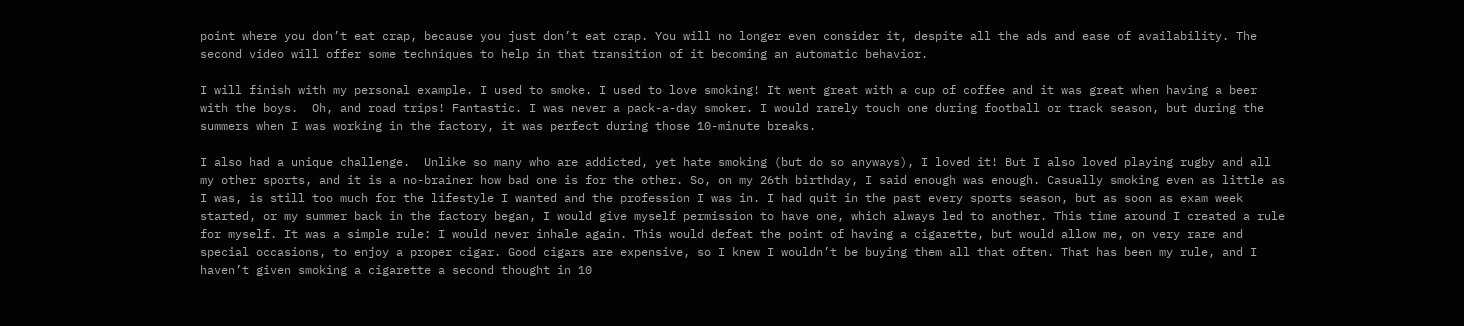point where you don’t eat crap, because you just don’t eat crap. You will no longer even consider it, despite all the ads and ease of availability. The second video will offer some techniques to help in that transition of it becoming an automatic behavior.

I will finish with my personal example. I used to smoke. I used to love smoking! It went great with a cup of coffee and it was great when having a beer with the boys.  Oh, and road trips! Fantastic. I was never a pack-a-day smoker. I would rarely touch one during football or track season, but during the summers when I was working in the factory, it was perfect during those 10-minute breaks.

I also had a unique challenge.  Unlike so many who are addicted, yet hate smoking (but do so anyways), I loved it! But I also loved playing rugby and all my other sports, and it is a no-brainer how bad one is for the other. So, on my 26th birthday, I said enough was enough. Casually smoking even as little as I was, is still too much for the lifestyle I wanted and the profession I was in. I had quit in the past every sports season, but as soon as exam week started, or my summer back in the factory began, I would give myself permission to have one, which always led to another. This time around I created a rule for myself. It was a simple rule: I would never inhale again. This would defeat the point of having a cigarette, but would allow me, on very rare and special occasions, to enjoy a proper cigar. Good cigars are expensive, so I knew I wouldn’t be buying them all that often. That has been my rule, and I haven’t given smoking a cigarette a second thought in 10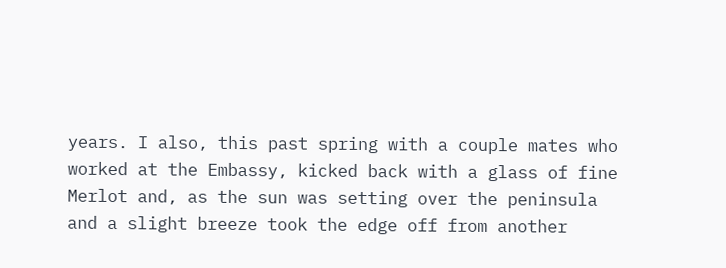years. I also, this past spring with a couple mates who worked at the Embassy, kicked back with a glass of fine Merlot and, as the sun was setting over the peninsula and a slight breeze took the edge off from another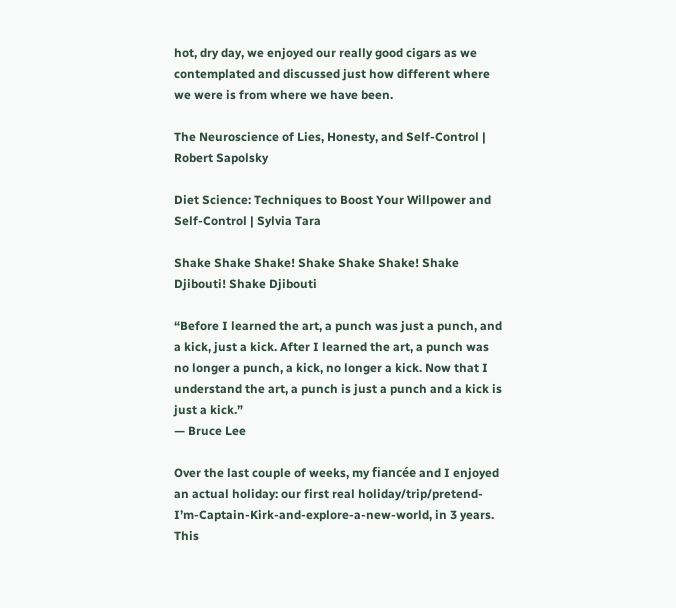hot, dry day, we enjoyed our really good cigars as we contemplated and discussed just how different where we were is from where we have been.

The Neuroscience of Lies, Honesty, and Self-Control | Robert Sapolsky

Diet Science: Techniques to Boost Your Willpower and Self-Control | Sylvia Tara

Shake Shake Shake! Shake Shake Shake! Shake Djibouti! Shake Djibouti

“Before I learned the art, a punch was just a punch, and a kick, just a kick. After I learned the art, a punch was no longer a punch, a kick, no longer a kick. Now that I understand the art, a punch is just a punch and a kick is just a kick.”
— Bruce Lee

Over the last couple of weeks, my fiancée and I enjoyed an actual holiday: our first real holiday/trip/pretend-I’m-Captain-Kirk-and-explore-a-new-world, in 3 years. This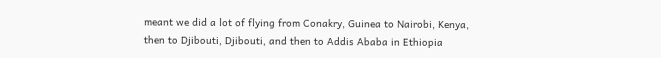meant we did a lot of flying from Conakry, Guinea to Nairobi, Kenya, then to Djibouti, Djibouti, and then to Addis Ababa in Ethiopia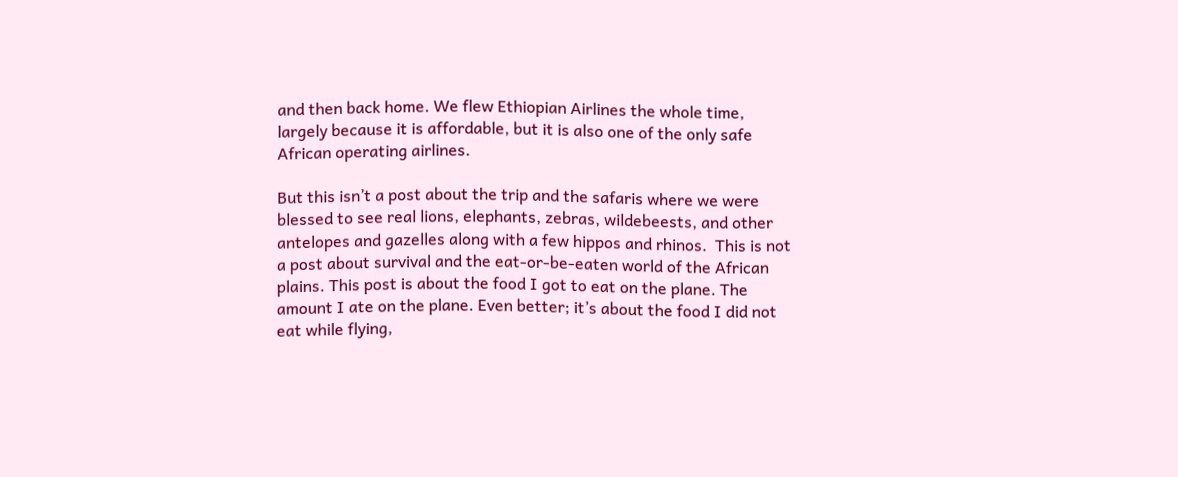and then back home. We flew Ethiopian Airlines the whole time, largely because it is affordable, but it is also one of the only safe African operating airlines.

But this isn’t a post about the trip and the safaris where we were blessed to see real lions, elephants, zebras, wildebeests, and other antelopes and gazelles along with a few hippos and rhinos.  This is not a post about survival and the eat-or-be-eaten world of the African plains. This post is about the food I got to eat on the plane. The amount I ate on the plane. Even better; it’s about the food I did not eat while flying,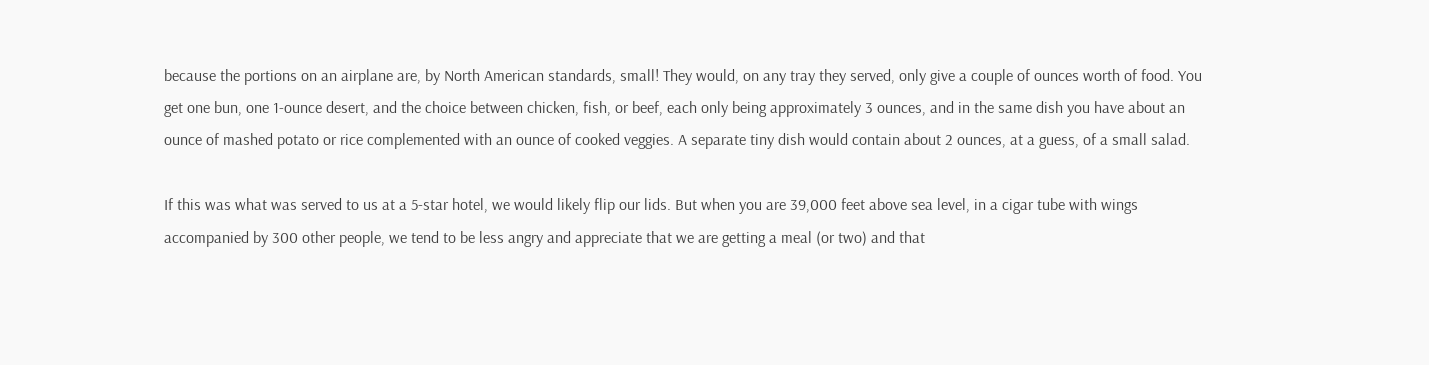because the portions on an airplane are, by North American standards, small! They would, on any tray they served, only give a couple of ounces worth of food. You get one bun, one 1-ounce desert, and the choice between chicken, fish, or beef, each only being approximately 3 ounces, and in the same dish you have about an ounce of mashed potato or rice complemented with an ounce of cooked veggies. A separate tiny dish would contain about 2 ounces, at a guess, of a small salad.

If this was what was served to us at a 5-star hotel, we would likely flip our lids. But when you are 39,000 feet above sea level, in a cigar tube with wings accompanied by 300 other people, we tend to be less angry and appreciate that we are getting a meal (or two) and that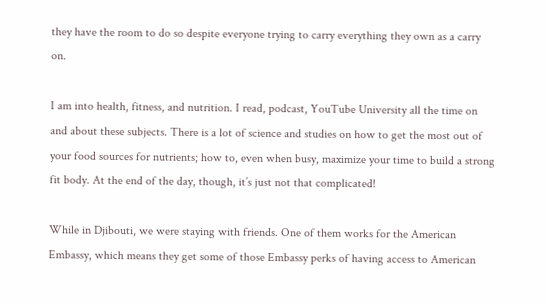they have the room to do so despite everyone trying to carry everything they own as a carry on.

I am into health, fitness, and nutrition. I read, podcast, YouTube University all the time on and about these subjects. There is a lot of science and studies on how to get the most out of your food sources for nutrients; how to, even when busy, maximize your time to build a strong fit body. At the end of the day, though, it’s just not that complicated!

While in Djibouti, we were staying with friends. One of them works for the American Embassy, which means they get some of those Embassy perks of having access to American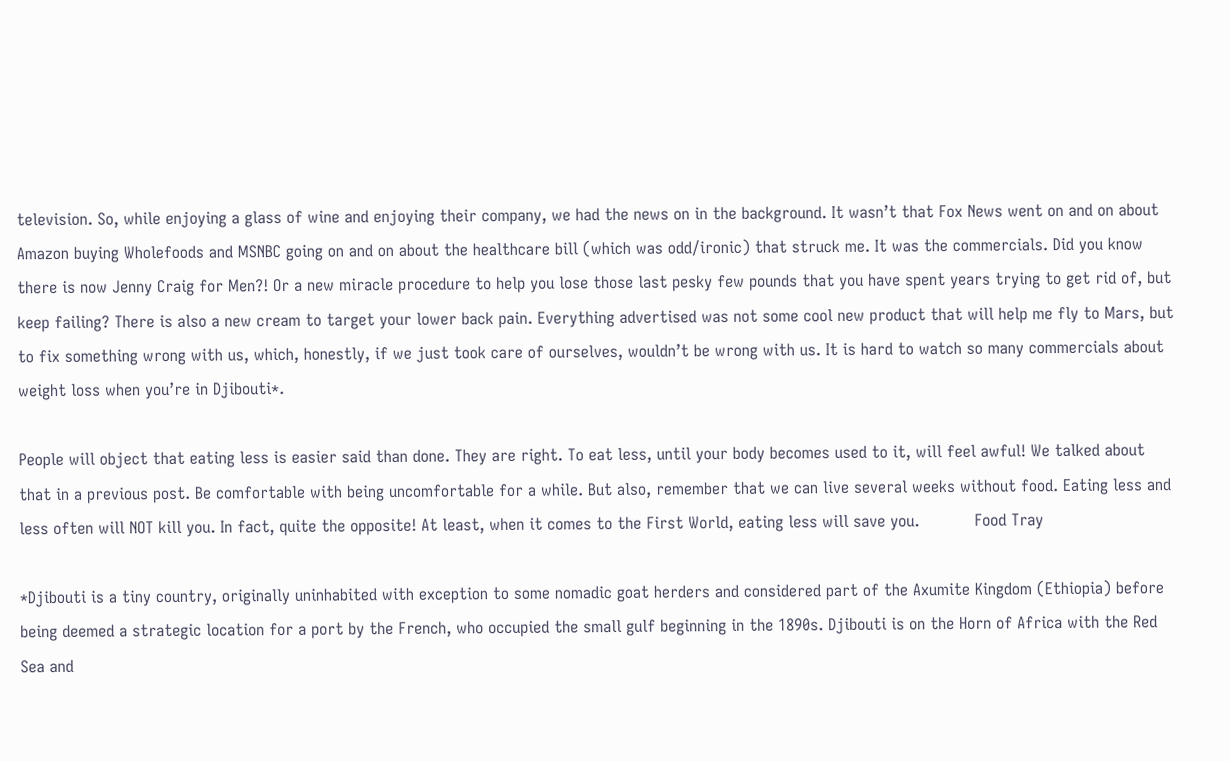television. So, while enjoying a glass of wine and enjoying their company, we had the news on in the background. It wasn’t that Fox News went on and on about Amazon buying Wholefoods and MSNBC going on and on about the healthcare bill (which was odd/ironic) that struck me. It was the commercials. Did you know there is now Jenny Craig for Men?! Or a new miracle procedure to help you lose those last pesky few pounds that you have spent years trying to get rid of, but keep failing? There is also a new cream to target your lower back pain. Everything advertised was not some cool new product that will help me fly to Mars, but to fix something wrong with us, which, honestly, if we just took care of ourselves, wouldn’t be wrong with us. It is hard to watch so many commercials about weight loss when you’re in Djibouti*.

People will object that eating less is easier said than done. They are right. To eat less, until your body becomes used to it, will feel awful! We talked about that in a previous post. Be comfortable with being uncomfortable for a while. But also, remember that we can live several weeks without food. Eating less and less often will NOT kill you. In fact, quite the opposite! At least, when it comes to the First World, eating less will save you.           Food Tray

*Djibouti is a tiny country, originally uninhabited with exception to some nomadic goat herders and considered part of the Axumite Kingdom (Ethiopia) before being deemed a strategic location for a port by the French, who occupied the small gulf beginning in the 1890s. Djibouti is on the Horn of Africa with the Red Sea and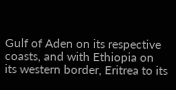Gulf of Aden on its respective coasts, and with Ethiopia on its western border, Eritrea to its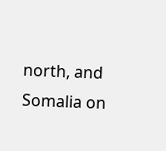north, and Somalia on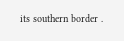its southern border .